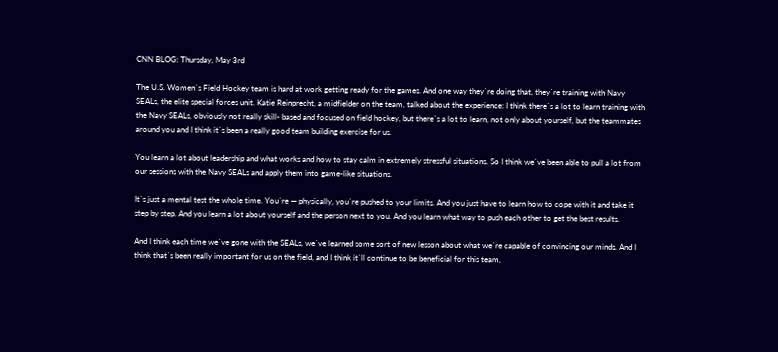CNN BLOG: Thursday, May 3rd

The U.S. Women`s Field Hockey team is hard at work getting ready for the games. And one way they`re doing that, they`re training with Navy SEALs, the elite special forces unit. Katie Reinprecht, a midfielder on the team, talked about the experience: I think there`s a lot to learn training with the Navy SEALs, obviously not really skill- based and focused on field hockey, but there`s a lot to learn, not only about yourself, but the teammates around you and I think it`s been a really good team building exercise for us.

You learn a lot about leadership and what works and how to stay calm in extremely stressful situations. So I think we`ve been able to pull a lot from our sessions with the Navy SEALs and apply them into game-like situations.

It`s just a mental test the whole time. You`re — physically, you`re pushed to your limits. And you just have to learn how to cope with it and take it step by step. And you learn a lot about yourself and the person next to you. And you learn what way to push each other to get the best results.

And I think each time we`ve gone with the SEALs, we`ve learned some sort of new lesson about what we`re capable of convincing our minds. And I think that`s been really important for us on the field, and I think it`ll continue to be beneficial for this team,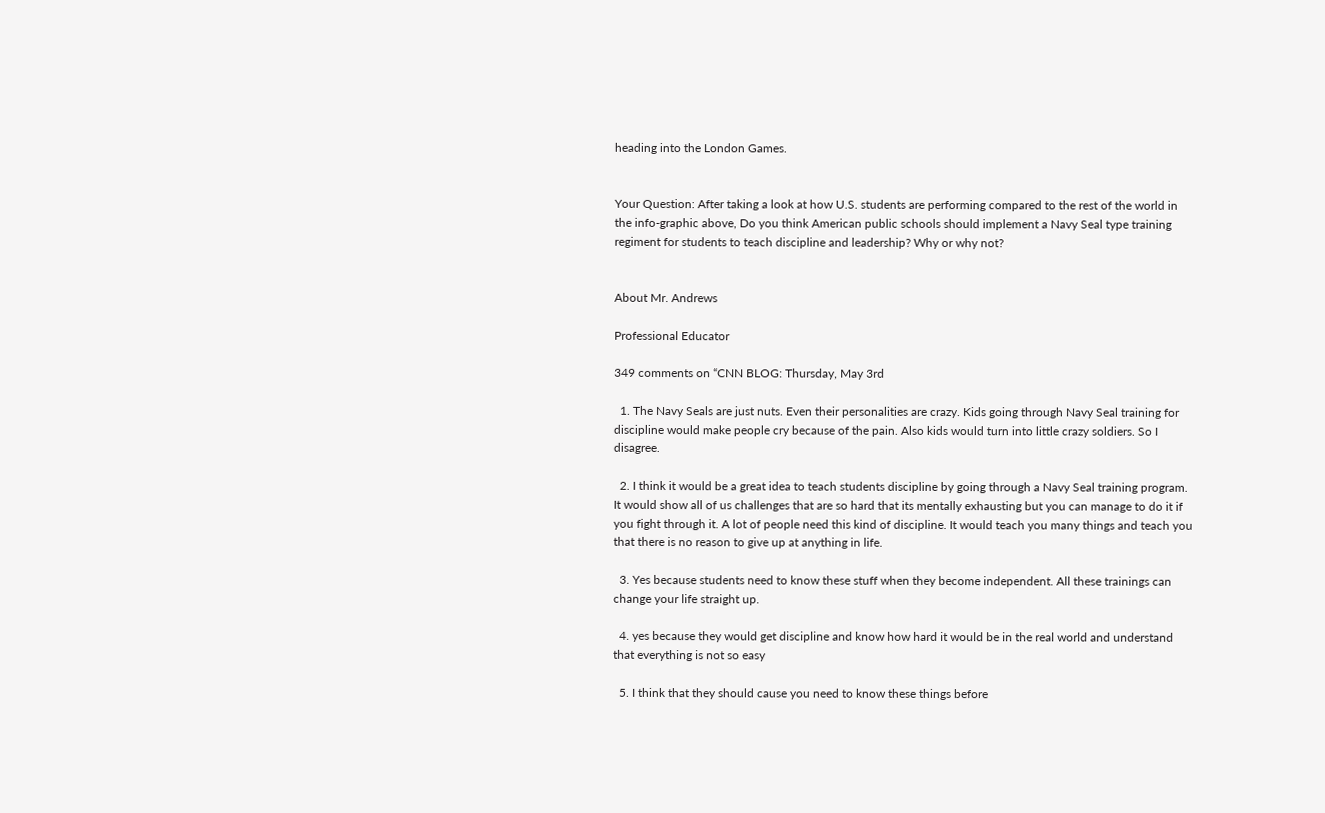heading into the London Games.


Your Question: After taking a look at how U.S. students are performing compared to the rest of the world in the info-graphic above, Do you think American public schools should implement a Navy Seal type training regiment for students to teach discipline and leadership? Why or why not?


About Mr. Andrews

Professional Educator

349 comments on “CNN BLOG: Thursday, May 3rd

  1. The Navy Seals are just nuts. Even their personalities are crazy. Kids going through Navy Seal training for discipline would make people cry because of the pain. Also kids would turn into little crazy soldiers. So I disagree.

  2. I think it would be a great idea to teach students discipline by going through a Navy Seal training program. It would show all of us challenges that are so hard that its mentally exhausting but you can manage to do it if you fight through it. A lot of people need this kind of discipline. It would teach you many things and teach you that there is no reason to give up at anything in life.

  3. Yes because students need to know these stuff when they become independent. All these trainings can change your life straight up.

  4. yes because they would get discipline and know how hard it would be in the real world and understand that everything is not so easy

  5. I think that they should cause you need to know these things before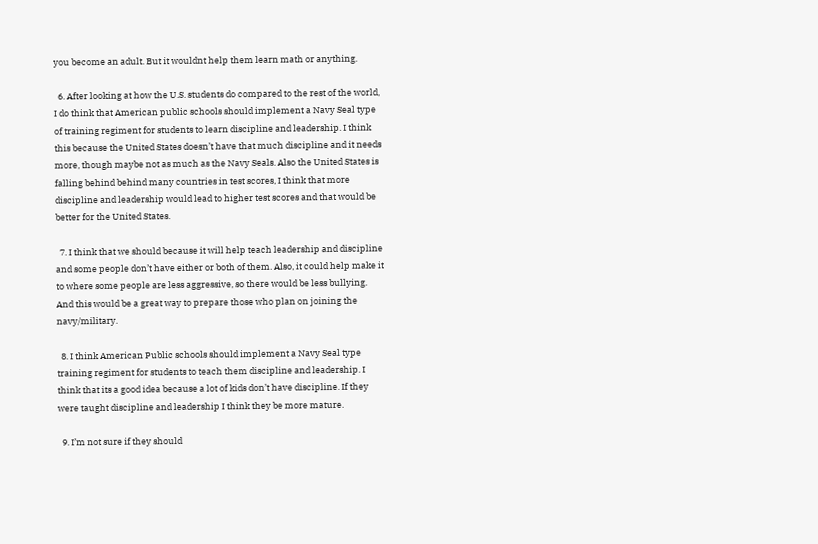you become an adult. But it wouldnt help them learn math or anything.

  6. After looking at how the U.S. students do compared to the rest of the world, I do think that American public schools should implement a Navy Seal type of training regiment for students to learn discipline and leadership. I think this because the United States doesn’t have that much discipline and it needs more, though maybe not as much as the Navy Seals. Also the United States is falling behind behind many countries in test scores, I think that more discipline and leadership would lead to higher test scores and that would be better for the United States.

  7. I think that we should because it will help teach leadership and discipline and some people don’t have either or both of them. Also, it could help make it to where some people are less aggressive, so there would be less bullying. And this would be a great way to prepare those who plan on joining the navy/military.

  8. I think American Public schools should implement a Navy Seal type training regiment for students to teach them discipline and leadership. I think that its a good idea because a lot of kids don’t have discipline. If they were taught discipline and leadership I think they be more mature.

  9. I’m not sure if they should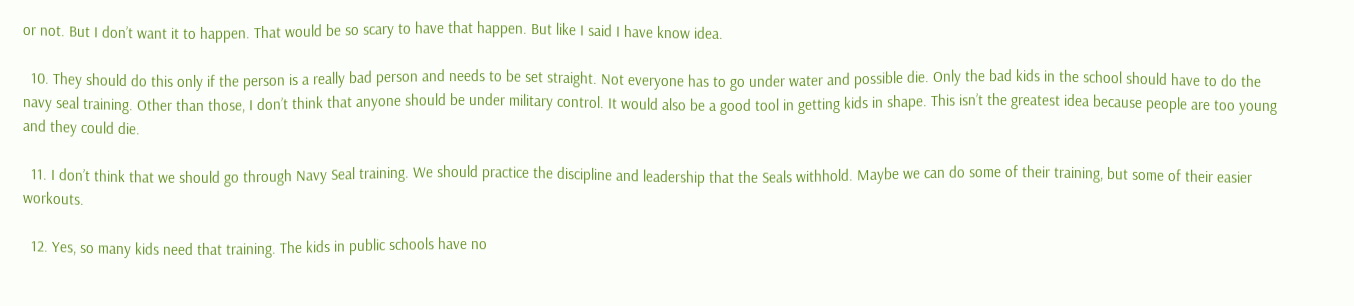or not. But I don’t want it to happen. That would be so scary to have that happen. But like I said I have know idea.

  10. They should do this only if the person is a really bad person and needs to be set straight. Not everyone has to go under water and possible die. Only the bad kids in the school should have to do the navy seal training. Other than those, I don’t think that anyone should be under military control. It would also be a good tool in getting kids in shape. This isn’t the greatest idea because people are too young and they could die.

  11. I don’t think that we should go through Navy Seal training. We should practice the discipline and leadership that the Seals withhold. Maybe we can do some of their training, but some of their easier workouts.

  12. Yes, so many kids need that training. The kids in public schools have no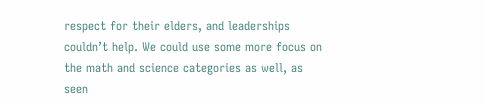respect for their elders, and leaderships couldn’t help. We could use some more focus on the math and science categories as well, as seen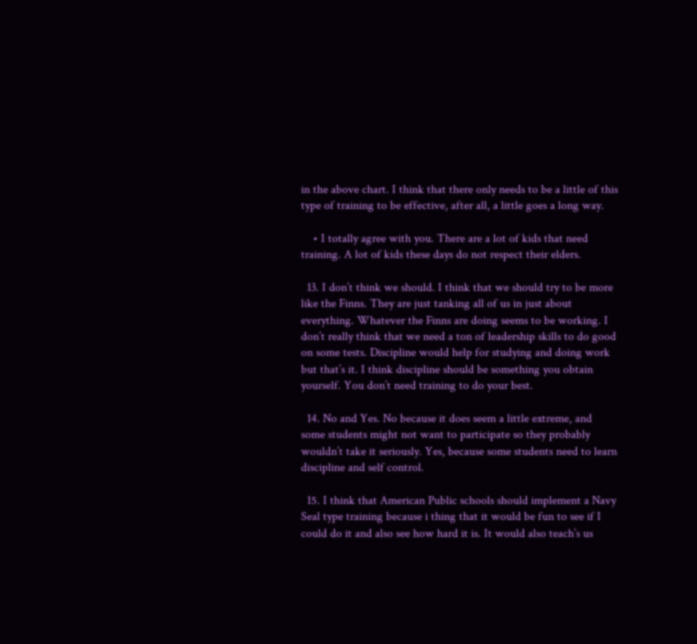in the above chart. I think that there only needs to be a little of this type of training to be effective, after all, a little goes a long way.

    • I totally agree with you. There are a lot of kids that need training. A lot of kids these days do not respect their elders.

  13. I don’t think we should. I think that we should try to be more like the Finns. They are just tanking all of us in just about everything. Whatever the Finns are doing seems to be working. I don’t really think that we need a ton of leadership skills to do good on some tests. Discipline would help for studying and doing work but that’s it. I think discipline should be something you obtain yourself. You don’t need training to do your best.

  14. No and Yes. No because it does seem a little extreme, and some students might not want to participate so they probably wouldn’t take it seriously. Yes, because some students need to learn discipline and self control.

  15. I think that American Public schools should implement a Navy Seal type training because i thing that it would be fun to see if I could do it and also see how hard it is. It would also teach’s us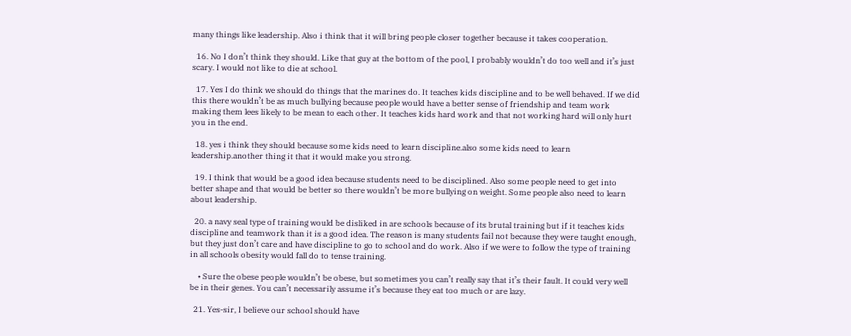many things like leadership. Also i think that it will bring people closer together because it takes cooperation.

  16. No I don’t think they should. Like that guy at the bottom of the pool, I probably wouldn’t do too well and it’s just scary. I would not like to die at school.

  17. Yes I do think we should do things that the marines do. It teaches kids discipline and to be well behaved. If we did this there wouldn’t be as much bullying because people would have a better sense of friendship and team work making them lees likely to be mean to each other. It teaches kids hard work and that not working hard will only hurt you in the end.

  18. yes i think they should because some kids need to learn discipline.also some kids need to learn leadership.another thing it that it would make you strong.

  19. I think that would be a good idea because students need to be disciplined. Also some people need to get into better shape and that would be better so there wouldn’t be more bullying on weight. Some people also need to learn about leadership.

  20. a navy seal type of training would be disliked in are schools because of its brutal training but if it teaches kids discipline and teamwork than it is a good idea. The reason is many students fail not because they were taught enough, but they just don’t care and have discipline to go to school and do work. Also if we were to follow the type of training in all schools obesity would fall do to tense training.

    • Sure the obese people wouldn’t be obese, but sometimes you can’t really say that it’s their fault. It could very well be in their genes. You can’t necessarily assume it’s because they eat too much or are lazy.

  21. Yes-sir, I believe our school should have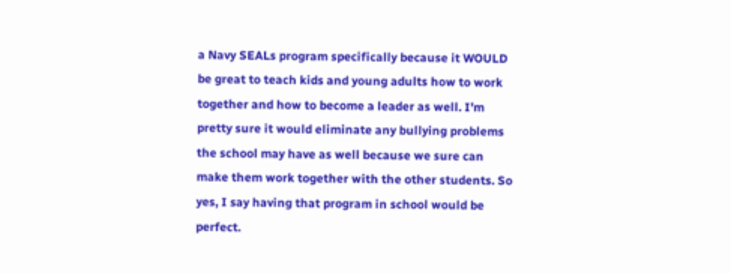a Navy SEALs program specifically because it WOULD be great to teach kids and young adults how to work together and how to become a leader as well. I’m pretty sure it would eliminate any bullying problems the school may have as well because we sure can make them work together with the other students. So yes, I say having that program in school would be perfect.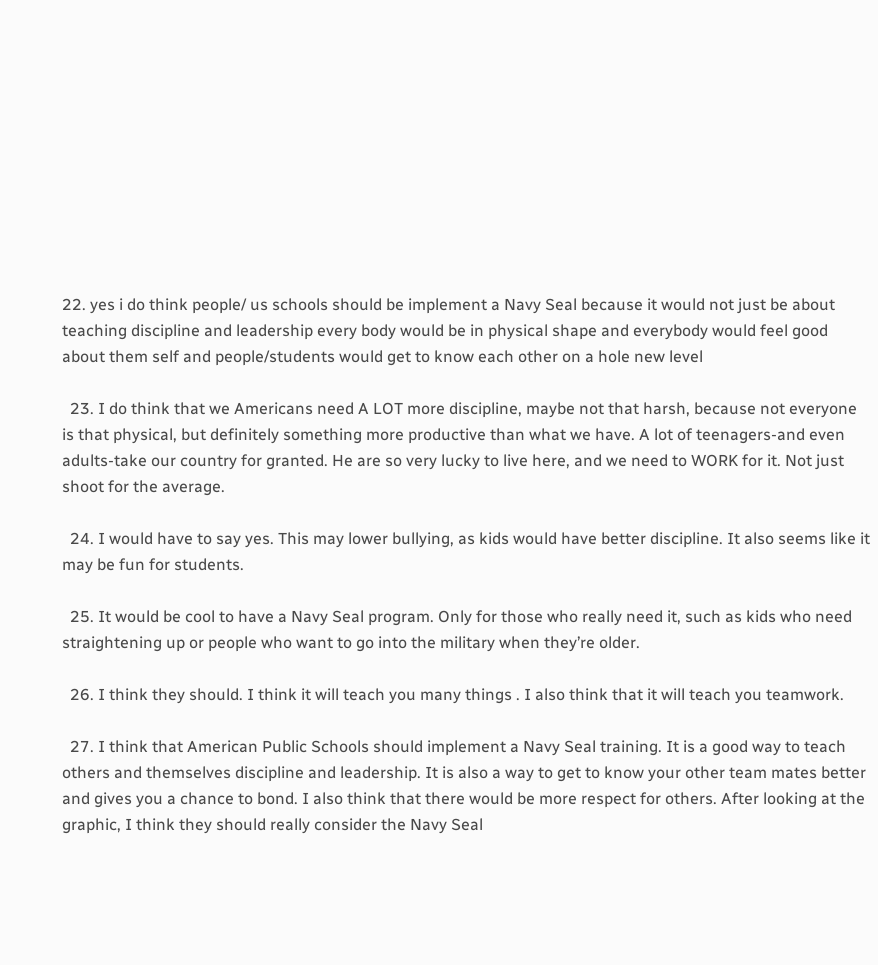22. yes i do think people/ us schools should be implement a Navy Seal because it would not just be about teaching discipline and leadership every body would be in physical shape and everybody would feel good about them self and people/students would get to know each other on a hole new level

  23. I do think that we Americans need A LOT more discipline, maybe not that harsh, because not everyone is that physical, but definitely something more productive than what we have. A lot of teenagers-and even adults-take our country for granted. He are so very lucky to live here, and we need to WORK for it. Not just shoot for the average.

  24. I would have to say yes. This may lower bullying, as kids would have better discipline. It also seems like it may be fun for students.

  25. It would be cool to have a Navy Seal program. Only for those who really need it, such as kids who need straightening up or people who want to go into the military when they’re older.

  26. I think they should. I think it will teach you many things . I also think that it will teach you teamwork.

  27. I think that American Public Schools should implement a Navy Seal training. It is a good way to teach others and themselves discipline and leadership. It is also a way to get to know your other team mates better and gives you a chance to bond. I also think that there would be more respect for others. After looking at the graphic, I think they should really consider the Navy Seal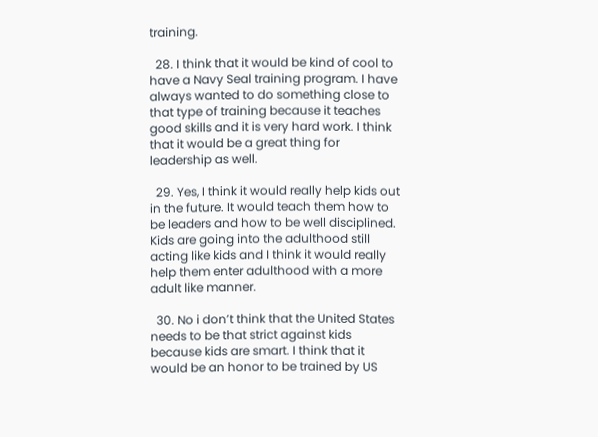training.

  28. I think that it would be kind of cool to have a Navy Seal training program. I have always wanted to do something close to that type of training because it teaches good skills and it is very hard work. I think that it would be a great thing for leadership as well.

  29. Yes, I think it would really help kids out in the future. It would teach them how to be leaders and how to be well disciplined. Kids are going into the adulthood still acting like kids and I think it would really help them enter adulthood with a more adult like manner.

  30. No i don’t think that the United States needs to be that strict against kids because kids are smart. I think that it would be an honor to be trained by US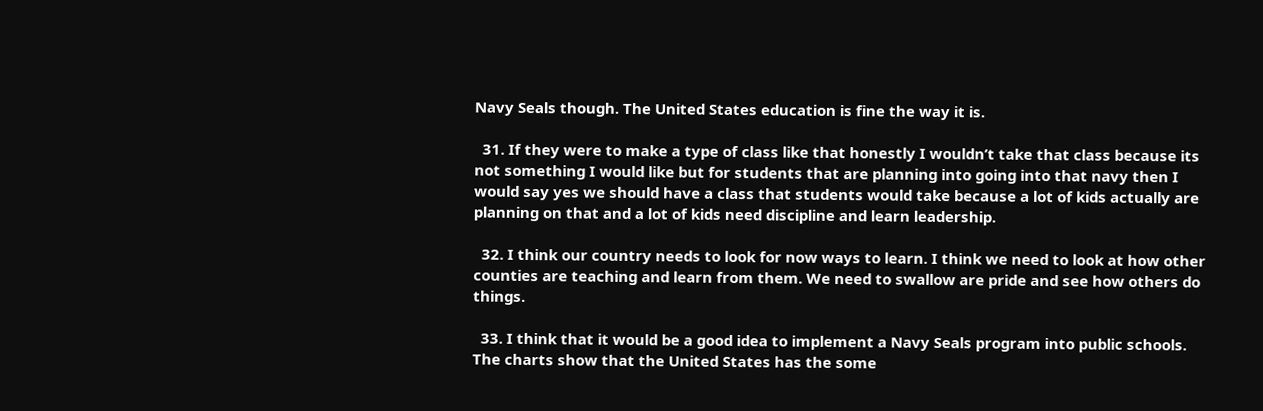Navy Seals though. The United States education is fine the way it is.

  31. If they were to make a type of class like that honestly I wouldn’t take that class because its not something I would like but for students that are planning into going into that navy then I would say yes we should have a class that students would take because a lot of kids actually are planning on that and a lot of kids need discipline and learn leadership.

  32. I think our country needs to look for now ways to learn. I think we need to look at how other counties are teaching and learn from them. We need to swallow are pride and see how others do things.

  33. I think that it would be a good idea to implement a Navy Seals program into public schools. The charts show that the United States has the some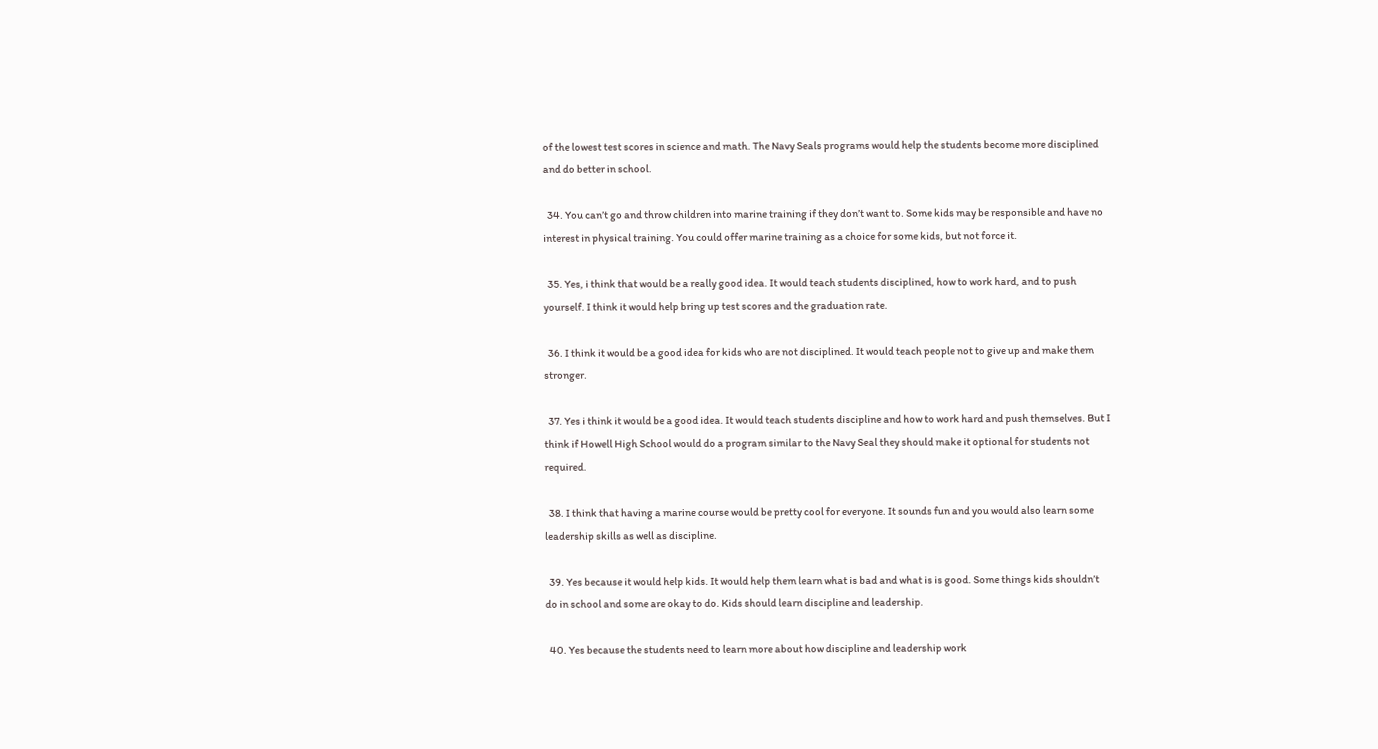of the lowest test scores in science and math. The Navy Seals programs would help the students become more disciplined and do better in school.

  34. You can’t go and throw children into marine training if they don’t want to. Some kids may be responsible and have no interest in physical training. You could offer marine training as a choice for some kids, but not force it.

  35. Yes, i think that would be a really good idea. It would teach students disciplined, how to work hard, and to push yourself. I think it would help bring up test scores and the graduation rate.

  36. I think it would be a good idea for kids who are not disciplined. It would teach people not to give up and make them stronger.

  37. Yes i think it would be a good idea. It would teach students discipline and how to work hard and push themselves. But I think if Howell High School would do a program similar to the Navy Seal they should make it optional for students not required.

  38. I think that having a marine course would be pretty cool for everyone. It sounds fun and you would also learn some leadership skills as well as discipline.

  39. Yes because it would help kids. It would help them learn what is bad and what is is good. Some things kids shouldn’t do in school and some are okay to do. Kids should learn discipline and leadership.

  40. Yes because the students need to learn more about how discipline and leadership work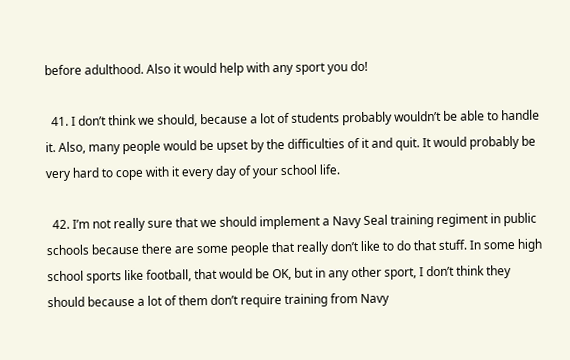before adulthood. Also it would help with any sport you do!

  41. I don’t think we should, because a lot of students probably wouldn’t be able to handle it. Also, many people would be upset by the difficulties of it and quit. It would probably be very hard to cope with it every day of your school life.

  42. I’m not really sure that we should implement a Navy Seal training regiment in public schools because there are some people that really don’t like to do that stuff. In some high school sports like football, that would be OK, but in any other sport, I don’t think they should because a lot of them don’t require training from Navy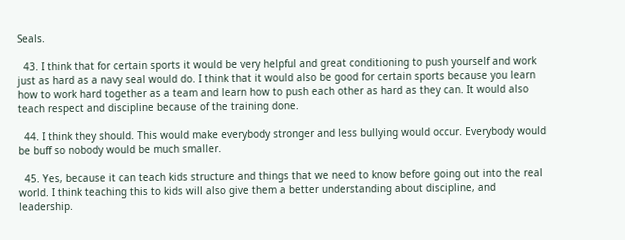Seals.

  43. I think that for certain sports it would be very helpful and great conditioning to push yourself and work just as hard as a navy seal would do. I think that it would also be good for certain sports because you learn how to work hard together as a team and learn how to push each other as hard as they can. It would also teach respect and discipline because of the training done.

  44. I think they should. This would make everybody stronger and less bullying would occur. Everybody would be buff so nobody would be much smaller.

  45. Yes, because it can teach kids structure and things that we need to know before going out into the real world. I think teaching this to kids will also give them a better understanding about discipline, and leadership.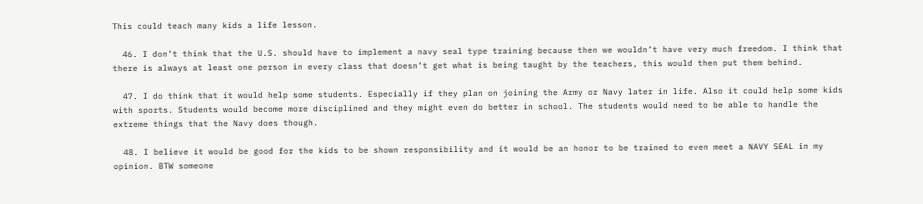This could teach many kids a life lesson.

  46. I don’t think that the U.S. should have to implement a navy seal type training because then we wouldn’t have very much freedom. I think that there is always at least one person in every class that doesn’t get what is being taught by the teachers, this would then put them behind.

  47. I do think that it would help some students. Especially if they plan on joining the Army or Navy later in life. Also it could help some kids with sports. Students would become more disciplined and they might even do better in school. The students would need to be able to handle the extreme things that the Navy does though.

  48. I believe it would be good for the kids to be shown responsibility and it would be an honor to be trained to even meet a NAVY SEAL in my opinion. BTW someone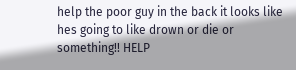help the poor guy in the back it looks like hes going to like drown or die or something!! HELP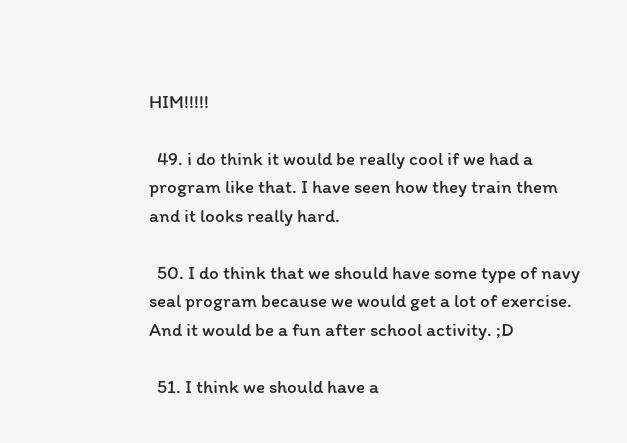HIM!!!!!

  49. i do think it would be really cool if we had a program like that. I have seen how they train them and it looks really hard.

  50. I do think that we should have some type of navy seal program because we would get a lot of exercise. And it would be a fun after school activity. ;D

  51. I think we should have a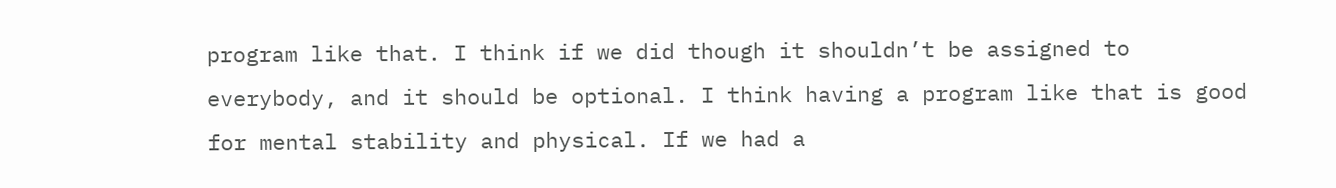program like that. I think if we did though it shouldn’t be assigned to everybody, and it should be optional. I think having a program like that is good for mental stability and physical. If we had a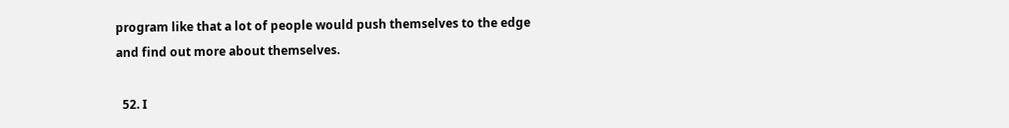program like that a lot of people would push themselves to the edge and find out more about themselves.

  52. I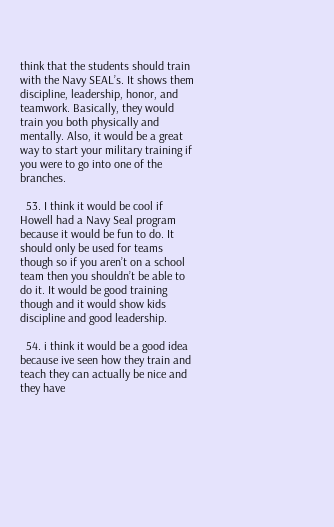think that the students should train with the Navy SEAL’s. It shows them discipline, leadership, honor, and teamwork. Basically, they would train you both physically and mentally. Also, it would be a great way to start your military training if you were to go into one of the branches.

  53. I think it would be cool if Howell had a Navy Seal program because it would be fun to do. It should only be used for teams though so if you aren’t on a school team then you shouldn’t be able to do it. It would be good training though and it would show kids discipline and good leadership.

  54. i think it would be a good idea because ive seen how they train and teach they can actually be nice and they have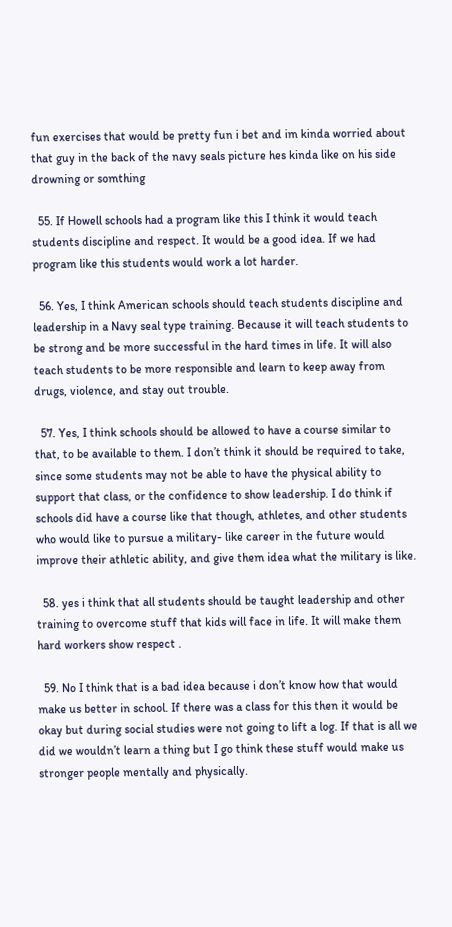fun exercises that would be pretty fun i bet and im kinda worried about that guy in the back of the navy seals picture hes kinda like on his side drowning or somthing

  55. If Howell schools had a program like this I think it would teach students discipline and respect. It would be a good idea. If we had program like this students would work a lot harder.

  56. Yes, I think American schools should teach students discipline and leadership in a Navy seal type training. Because it will teach students to be strong and be more successful in the hard times in life. It will also teach students to be more responsible and learn to keep away from drugs, violence, and stay out trouble.

  57. Yes, I think schools should be allowed to have a course similar to that, to be available to them. I don’t think it should be required to take, since some students may not be able to have the physical ability to support that class, or the confidence to show leadership. I do think if schools did have a course like that though, athletes, and other students who would like to pursue a military- like career in the future would improve their athletic ability, and give them idea what the military is like.

  58. yes i think that all students should be taught leadership and other training to overcome stuff that kids will face in life. It will make them hard workers show respect .

  59. No I think that is a bad idea because i don’t know how that would make us better in school. If there was a class for this then it would be okay but during social studies were not going to lift a log. If that is all we did we wouldn’t learn a thing but I go think these stuff would make us stronger people mentally and physically.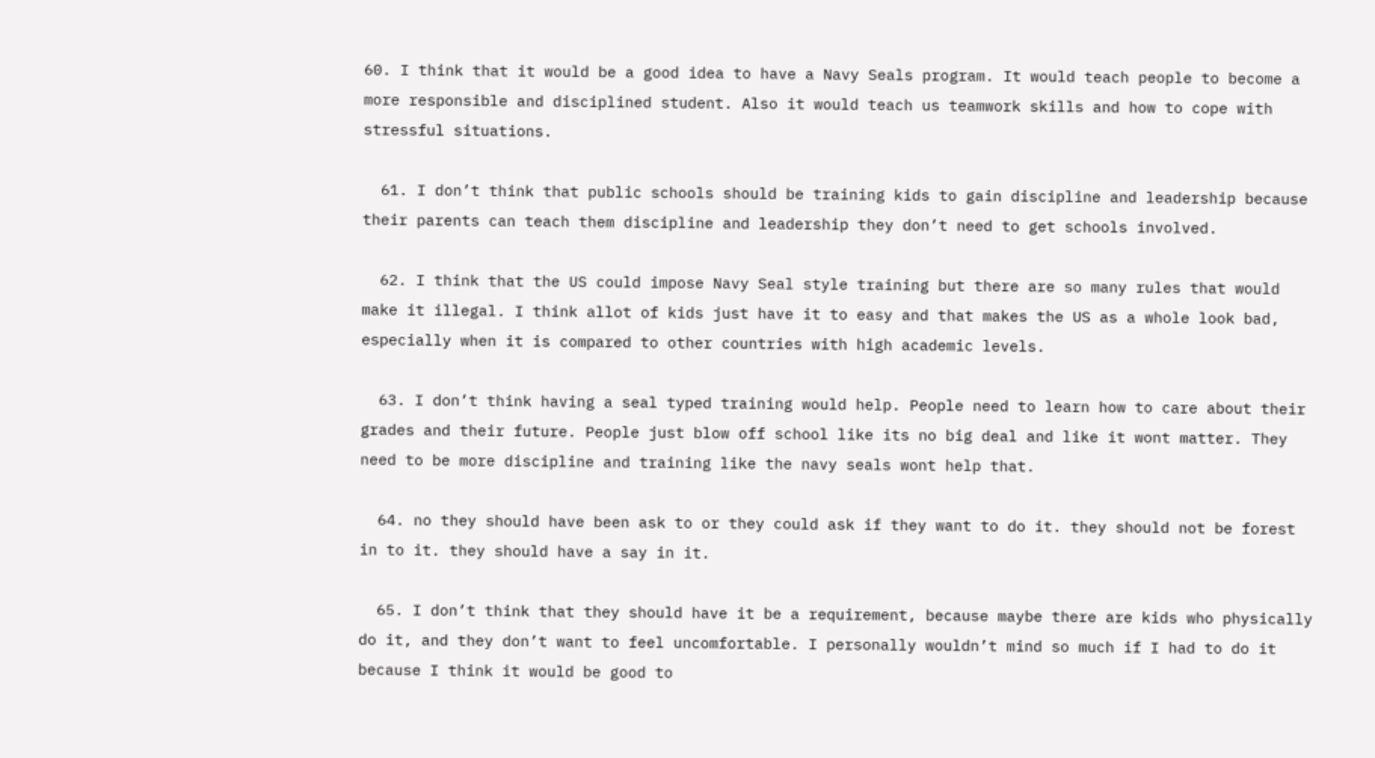60. I think that it would be a good idea to have a Navy Seals program. It would teach people to become a more responsible and disciplined student. Also it would teach us teamwork skills and how to cope with stressful situations.

  61. I don’t think that public schools should be training kids to gain discipline and leadership because their parents can teach them discipline and leadership they don’t need to get schools involved.

  62. I think that the US could impose Navy Seal style training but there are so many rules that would make it illegal. I think allot of kids just have it to easy and that makes the US as a whole look bad, especially when it is compared to other countries with high academic levels.

  63. I don’t think having a seal typed training would help. People need to learn how to care about their grades and their future. People just blow off school like its no big deal and like it wont matter. They need to be more discipline and training like the navy seals wont help that.

  64. no they should have been ask to or they could ask if they want to do it. they should not be forest in to it. they should have a say in it.

  65. I don’t think that they should have it be a requirement, because maybe there are kids who physically do it, and they don’t want to feel uncomfortable. I personally wouldn’t mind so much if I had to do it because I think it would be good to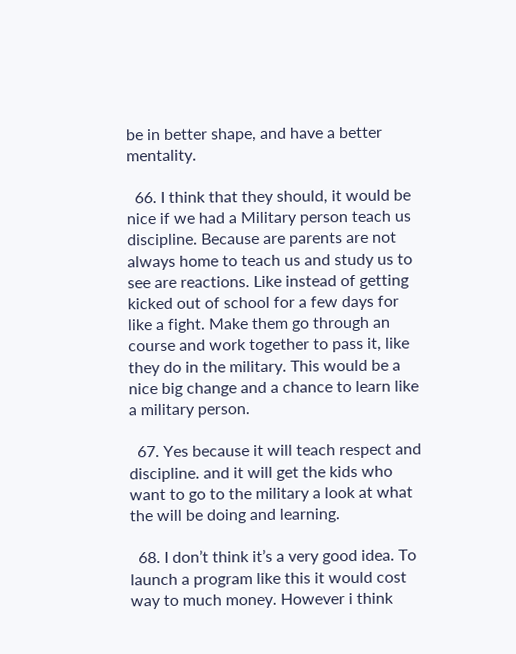be in better shape, and have a better mentality.

  66. I think that they should, it would be nice if we had a Military person teach us discipline. Because are parents are not always home to teach us and study us to see are reactions. Like instead of getting kicked out of school for a few days for like a fight. Make them go through an course and work together to pass it, like they do in the military. This would be a nice big change and a chance to learn like a military person.

  67. Yes because it will teach respect and discipline. and it will get the kids who want to go to the military a look at what the will be doing and learning.

  68. I don’t think it’s a very good idea. To launch a program like this it would cost way to much money. However i think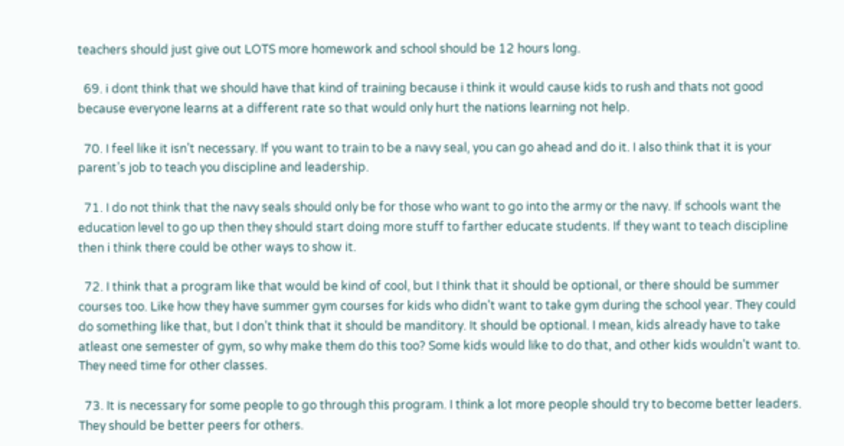teachers should just give out LOTS more homework and school should be 12 hours long.

  69. i dont think that we should have that kind of training because i think it would cause kids to rush and thats not good because everyone learns at a different rate so that would only hurt the nations learning not help.

  70. I feel like it isn’t necessary. If you want to train to be a navy seal, you can go ahead and do it. I also think that it is your parent’s job to teach you discipline and leadership.

  71. I do not think that the navy seals should only be for those who want to go into the army or the navy. If schools want the education level to go up then they should start doing more stuff to farther educate students. If they want to teach discipline then i think there could be other ways to show it.

  72. I think that a program like that would be kind of cool, but I think that it should be optional, or there should be summer courses too. Like how they have summer gym courses for kids who didn’t want to take gym during the school year. They could do something like that, but I don’t think that it should be manditory. It should be optional. I mean, kids already have to take atleast one semester of gym, so why make them do this too? Some kids would like to do that, and other kids wouldn’t want to. They need time for other classes.

  73. It is necessary for some people to go through this program. I think a lot more people should try to become better leaders. They should be better peers for others.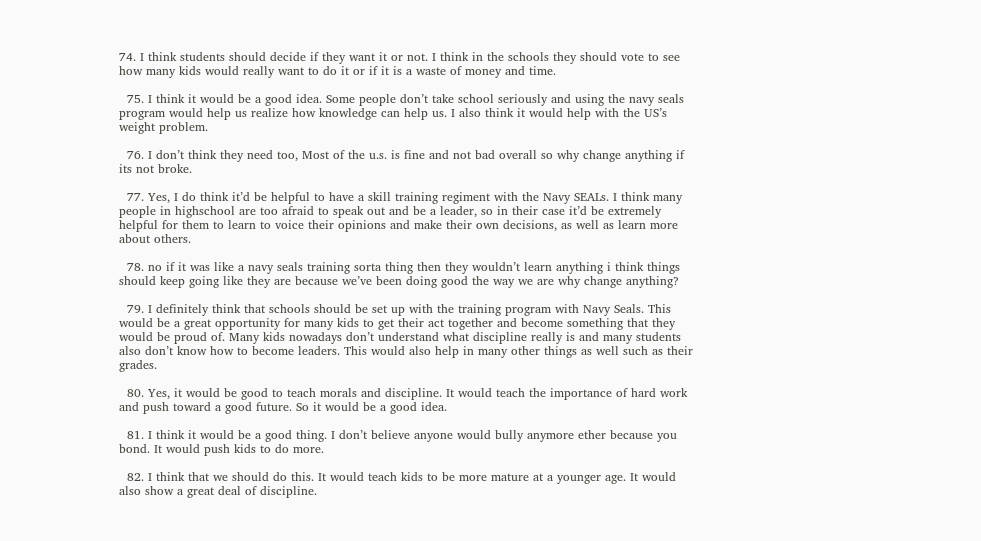74. I think students should decide if they want it or not. I think in the schools they should vote to see how many kids would really want to do it or if it is a waste of money and time.

  75. I think it would be a good idea. Some people don’t take school seriously and using the navy seals program would help us realize how knowledge can help us. I also think it would help with the US’s weight problem.

  76. I don’t think they need too, Most of the u.s. is fine and not bad overall so why change anything if its not broke.

  77. Yes, I do think it’d be helpful to have a skill training regiment with the Navy SEALs. I think many people in highschool are too afraid to speak out and be a leader, so in their case it’d be extremely helpful for them to learn to voice their opinions and make their own decisions, as well as learn more about others.

  78. no if it was like a navy seals training sorta thing then they wouldn’t learn anything i think things should keep going like they are because we’ve been doing good the way we are why change anything?

  79. I definitely think that schools should be set up with the training program with Navy Seals. This would be a great opportunity for many kids to get their act together and become something that they would be proud of. Many kids nowadays don’t understand what discipline really is and many students also don’t know how to become leaders. This would also help in many other things as well such as their grades.

  80. Yes, it would be good to teach morals and discipline. It would teach the importance of hard work and push toward a good future. So it would be a good idea.

  81. I think it would be a good thing. I don’t believe anyone would bully anymore ether because you bond. It would push kids to do more.

  82. I think that we should do this. It would teach kids to be more mature at a younger age. It would also show a great deal of discipline.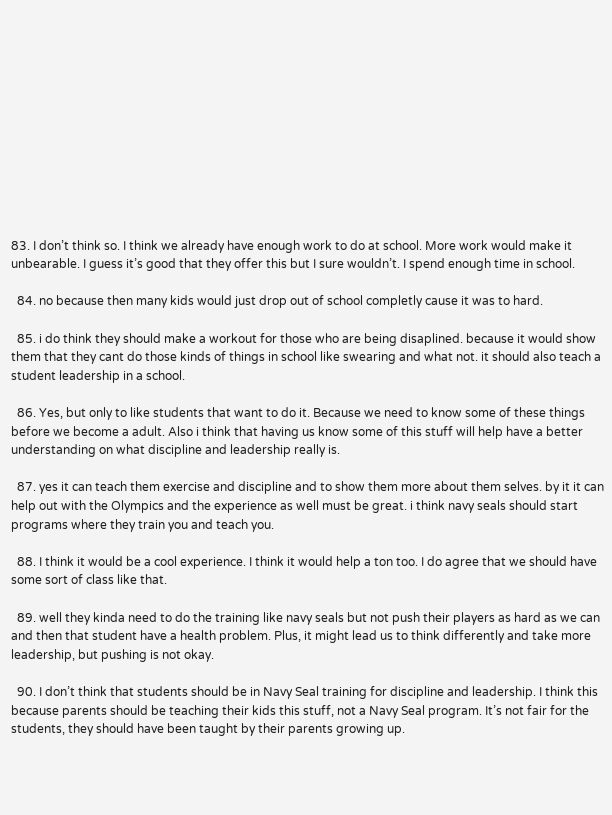83. I don’t think so. I think we already have enough work to do at school. More work would make it unbearable. I guess it’s good that they offer this but I sure wouldn’t. I spend enough time in school.

  84. no because then many kids would just drop out of school completly cause it was to hard.

  85. i do think they should make a workout for those who are being disaplined. because it would show them that they cant do those kinds of things in school like swearing and what not. it should also teach a student leadership in a school.

  86. Yes, but only to like students that want to do it. Because we need to know some of these things before we become a adult. Also i think that having us know some of this stuff will help have a better understanding on what discipline and leadership really is.

  87. yes it can teach them exercise and discipline and to show them more about them selves. by it it can help out with the Olympics and the experience as well must be great. i think navy seals should start programs where they train you and teach you.

  88. I think it would be a cool experience. I think it would help a ton too. I do agree that we should have some sort of class like that.

  89. well they kinda need to do the training like navy seals but not push their players as hard as we can and then that student have a health problem. Plus, it might lead us to think differently and take more leadership, but pushing is not okay.

  90. I don’t think that students should be in Navy Seal training for discipline and leadership. I think this because parents should be teaching their kids this stuff, not a Navy Seal program. It’s not fair for the students, they should have been taught by their parents growing up.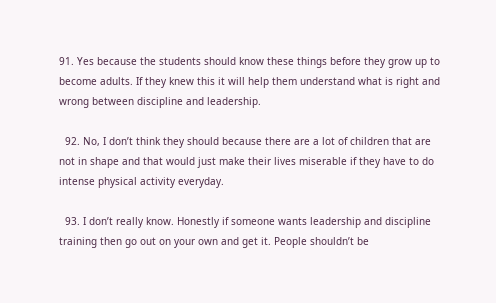91. Yes because the students should know these things before they grow up to become adults. If they knew this it will help them understand what is right and wrong between discipline and leadership.

  92. No, I don’t think they should because there are a lot of children that are not in shape and that would just make their lives miserable if they have to do intense physical activity everyday.

  93. I don’t really know. Honestly if someone wants leadership and discipline training then go out on your own and get it. People shouldn’t be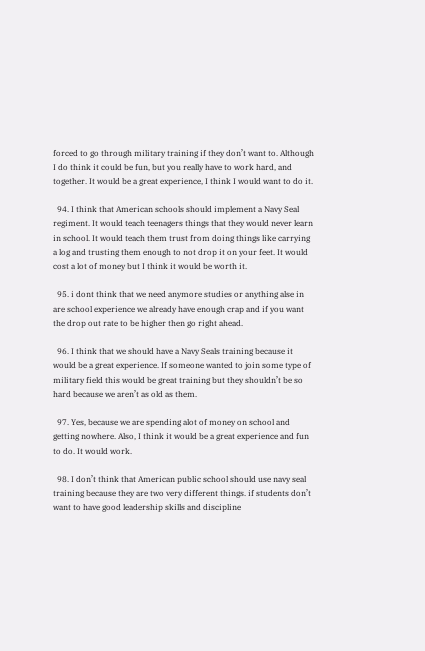forced to go through military training if they don’t want to. Although I do think it could be fun, but you really have to work hard, and together. It would be a great experience, I think I would want to do it.

  94. I think that American schools should implement a Navy Seal regiment. It would teach teenagers things that they would never learn in school. It would teach them trust from doing things like carrying a log and trusting them enough to not drop it on your feet. It would cost a lot of money but I think it would be worth it.

  95. i dont think that we need anymore studies or anything alse in are school experience we already have enough crap and if you want the drop out rate to be higher then go right ahead.

  96. I think that we should have a Navy Seals training because it would be a great experience. If someone wanted to join some type of military field this would be great training but they shouldn’t be so hard because we aren’t as old as them.

  97. Yes, because we are spending alot of money on school and getting nowhere. Also, I think it would be a great experience and fun to do. It would work.

  98. I don’t think that American public school should use navy seal training because they are two very different things. if students don’t want to have good leadership skills and discipline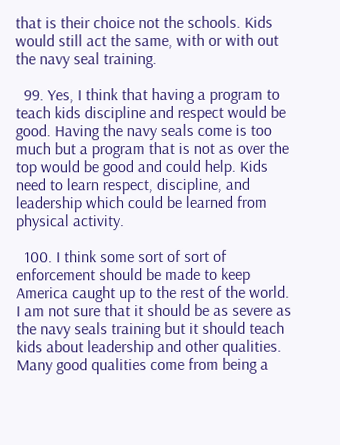that is their choice not the schools. Kids would still act the same, with or with out the navy seal training.

  99. Yes, I think that having a program to teach kids discipline and respect would be good. Having the navy seals come is too much but a program that is not as over the top would be good and could help. Kids need to learn respect, discipline, and leadership which could be learned from physical activity.

  100. I think some sort of sort of enforcement should be made to keep America caught up to the rest of the world. I am not sure that it should be as severe as the navy seals training but it should teach kids about leadership and other qualities. Many good qualities come from being a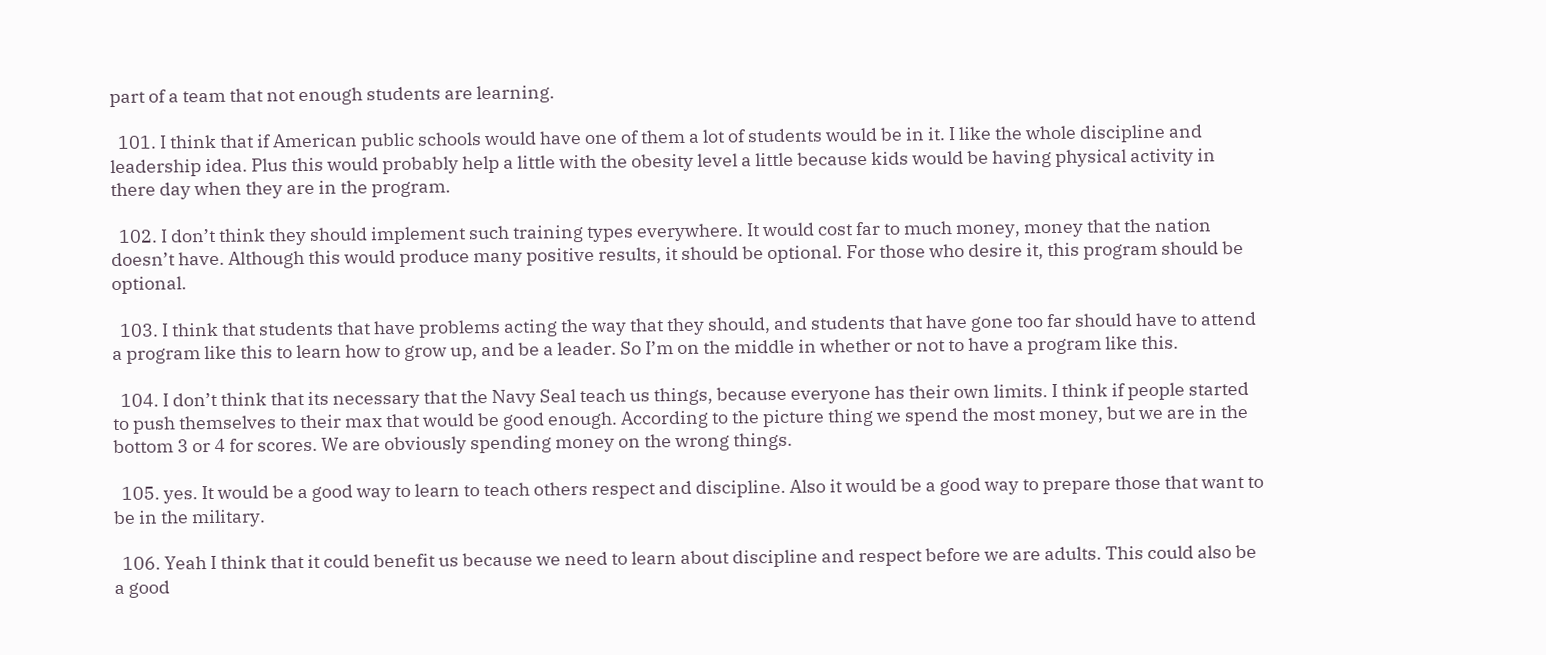part of a team that not enough students are learning.

  101. I think that if American public schools would have one of them a lot of students would be in it. I like the whole discipline and leadership idea. Plus this would probably help a little with the obesity level a little because kids would be having physical activity in there day when they are in the program.

  102. I don’t think they should implement such training types everywhere. It would cost far to much money, money that the nation doesn’t have. Although this would produce many positive results, it should be optional. For those who desire it, this program should be optional.

  103. I think that students that have problems acting the way that they should, and students that have gone too far should have to attend a program like this to learn how to grow up, and be a leader. So I’m on the middle in whether or not to have a program like this.

  104. I don’t think that its necessary that the Navy Seal teach us things, because everyone has their own limits. I think if people started to push themselves to their max that would be good enough. According to the picture thing we spend the most money, but we are in the bottom 3 or 4 for scores. We are obviously spending money on the wrong things.

  105. yes. It would be a good way to learn to teach others respect and discipline. Also it would be a good way to prepare those that want to be in the military.

  106. Yeah I think that it could benefit us because we need to learn about discipline and respect before we are adults. This could also be a good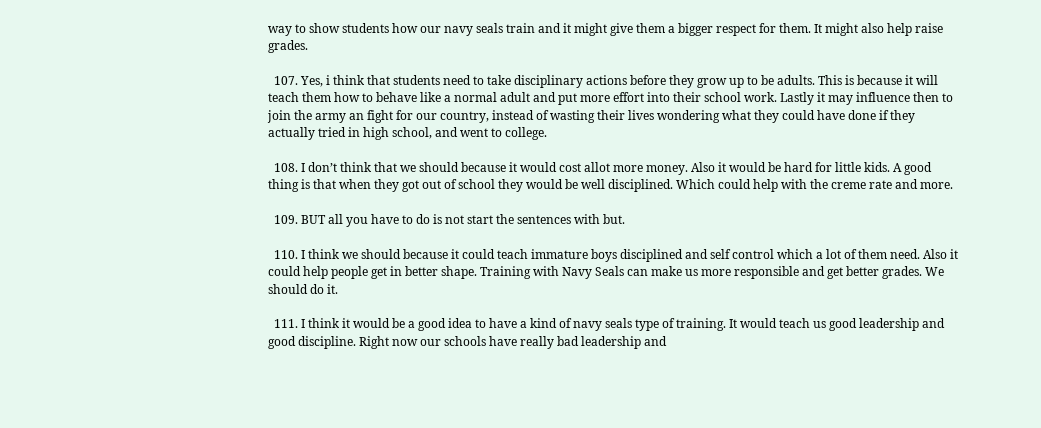way to show students how our navy seals train and it might give them a bigger respect for them. It might also help raise grades.

  107. Yes, i think that students need to take disciplinary actions before they grow up to be adults. This is because it will teach them how to behave like a normal adult and put more effort into their school work. Lastly it may influence then to join the army an fight for our country, instead of wasting their lives wondering what they could have done if they actually tried in high school, and went to college.

  108. I don’t think that we should because it would cost allot more money. Also it would be hard for little kids. A good thing is that when they got out of school they would be well disciplined. Which could help with the creme rate and more.

  109. BUT all you have to do is not start the sentences with but.

  110. I think we should because it could teach immature boys disciplined and self control which a lot of them need. Also it could help people get in better shape. Training with Navy Seals can make us more responsible and get better grades. We should do it.

  111. I think it would be a good idea to have a kind of navy seals type of training. It would teach us good leadership and good discipline. Right now our schools have really bad leadership and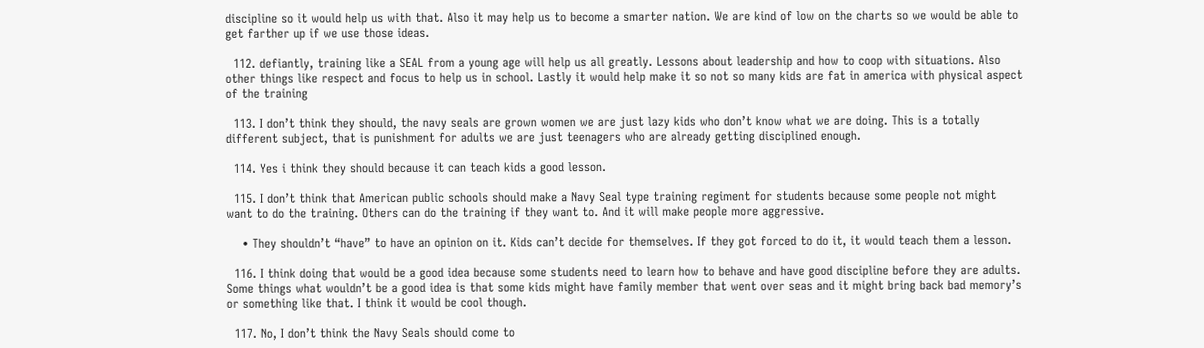discipline so it would help us with that. Also it may help us to become a smarter nation. We are kind of low on the charts so we would be able to get farther up if we use those ideas.

  112. defiantly, training like a SEAL from a young age will help us all greatly. Lessons about leadership and how to coop with situations. Also other things like respect and focus to help us in school. Lastly it would help make it so not so many kids are fat in america with physical aspect of the training

  113. I don’t think they should, the navy seals are grown women we are just lazy kids who don’t know what we are doing. This is a totally different subject, that is punishment for adults we are just teenagers who are already getting disciplined enough.

  114. Yes i think they should because it can teach kids a good lesson.

  115. I don’t think that American public schools should make a Navy Seal type training regiment for students because some people not might want to do the training. Others can do the training if they want to. And it will make people more aggressive.

    • They shouldn’t “have” to have an opinion on it. Kids can’t decide for themselves. If they got forced to do it, it would teach them a lesson.

  116. I think doing that would be a good idea because some students need to learn how to behave and have good discipline before they are adults. Some things what wouldn’t be a good idea is that some kids might have family member that went over seas and it might bring back bad memory’s or something like that. I think it would be cool though.

  117. No, I don’t think the Navy Seals should come to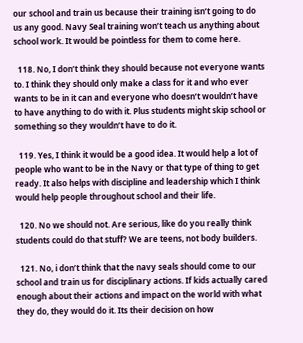our school and train us because their training isn’t going to do us any good. Navy Seal training won’t teach us anything about school work. It would be pointless for them to come here.

  118. No, I don’t think they should because not everyone wants to. I think they should only make a class for it and who ever wants to be in it can and everyone who doesn’t wouldn’t have to have anything to do with it. Plus students might skip school or something so they wouldn’t have to do it.

  119. Yes, I think it would be a good idea. It would help a lot of people who want to be in the Navy or that type of thing to get ready. It also helps with discipline and leadership which I think would help people throughout school and their life.

  120. No we should not. Are serious, like do you really think students could do that stuff? We are teens, not body builders.

  121. No, i don’t think that the navy seals should come to our school and train us for disciplinary actions. If kids actually cared enough about their actions and impact on the world with what they do, they would do it. Its their decision on how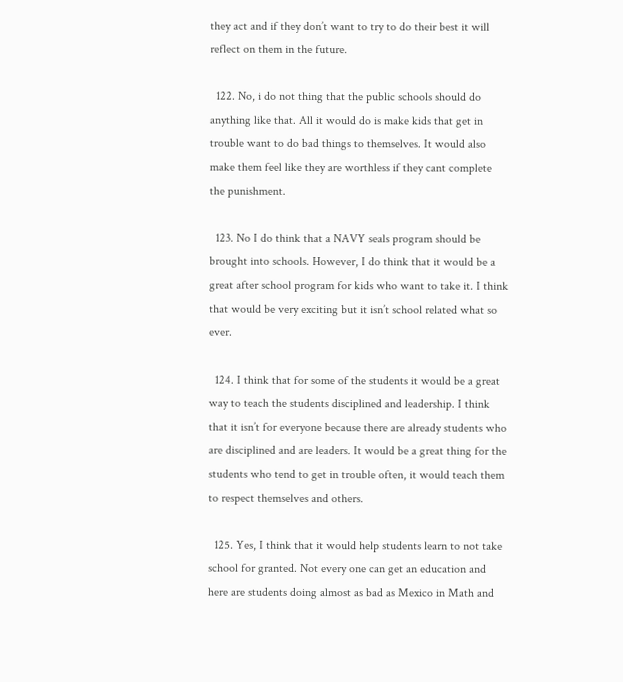they act and if they don’t want to try to do their best it will reflect on them in the future.

  122. No, i do not thing that the public schools should do anything like that. All it would do is make kids that get in trouble want to do bad things to themselves. It would also make them feel like they are worthless if they cant complete the punishment.

  123. No I do think that a NAVY seals program should be brought into schools. However, I do think that it would be a great after school program for kids who want to take it. I think that would be very exciting but it isn’t school related what so ever.

  124. I think that for some of the students it would be a great way to teach the students disciplined and leadership. I think that it isn’t for everyone because there are already students who are disciplined and are leaders. It would be a great thing for the students who tend to get in trouble often, it would teach them to respect themselves and others.

  125. Yes, I think that it would help students learn to not take school for granted. Not every one can get an education and here are students doing almost as bad as Mexico in Math and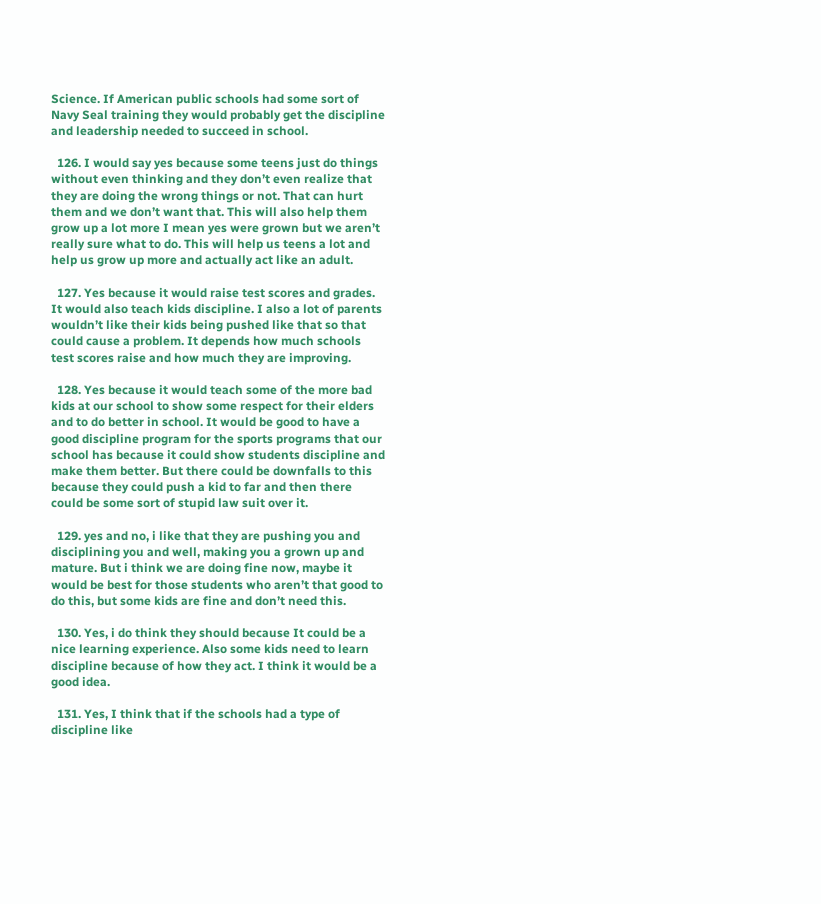Science. If American public schools had some sort of Navy Seal training they would probably get the discipline and leadership needed to succeed in school.

  126. I would say yes because some teens just do things without even thinking and they don’t even realize that they are doing the wrong things or not. That can hurt them and we don’t want that. This will also help them grow up a lot more I mean yes were grown but we aren’t really sure what to do. This will help us teens a lot and help us grow up more and actually act like an adult.

  127. Yes because it would raise test scores and grades. It would also teach kids discipline. I also a lot of parents wouldn’t like their kids being pushed like that so that could cause a problem. It depends how much schools test scores raise and how much they are improving.

  128. Yes because it would teach some of the more bad kids at our school to show some respect for their elders and to do better in school. It would be good to have a good discipline program for the sports programs that our school has because it could show students discipline and make them better. But there could be downfalls to this because they could push a kid to far and then there could be some sort of stupid law suit over it.

  129. yes and no, i like that they are pushing you and disciplining you and well, making you a grown up and mature. But i think we are doing fine now, maybe it would be best for those students who aren’t that good to do this, but some kids are fine and don’t need this.

  130. Yes, i do think they should because It could be a nice learning experience. Also some kids need to learn discipline because of how they act. I think it would be a good idea.

  131. Yes, I think that if the schools had a type of discipline like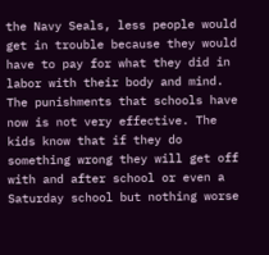the Navy Seals, less people would get in trouble because they would have to pay for what they did in labor with their body and mind. The punishments that schools have now is not very effective. The kids know that if they do something wrong they will get off with and after school or even a Saturday school but nothing worse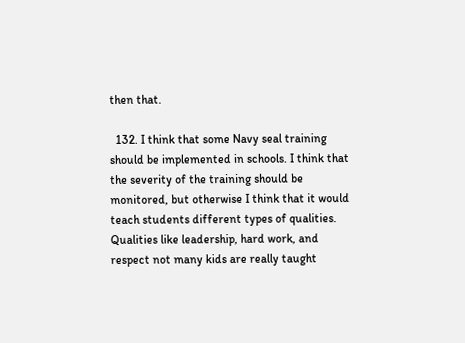then that.

  132. I think that some Navy seal training should be implemented in schools. I think that the severity of the training should be monitored, but otherwise I think that it would teach students different types of qualities. Qualities like leadership, hard work, and respect not many kids are really taught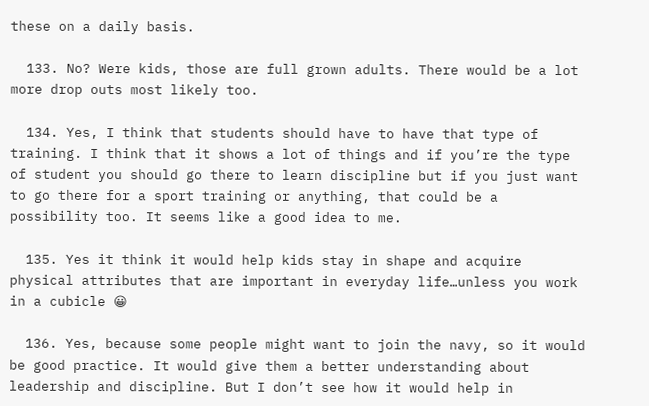these on a daily basis.

  133. No? Were kids, those are full grown adults. There would be a lot more drop outs most likely too.

  134. Yes, I think that students should have to have that type of training. I think that it shows a lot of things and if you’re the type of student you should go there to learn discipline but if you just want to go there for a sport training or anything, that could be a possibility too. It seems like a good idea to me.

  135. Yes it think it would help kids stay in shape and acquire physical attributes that are important in everyday life…unless you work in a cubicle 😀

  136. Yes, because some people might want to join the navy, so it would be good practice. It would give them a better understanding about leadership and discipline. But I don’t see how it would help in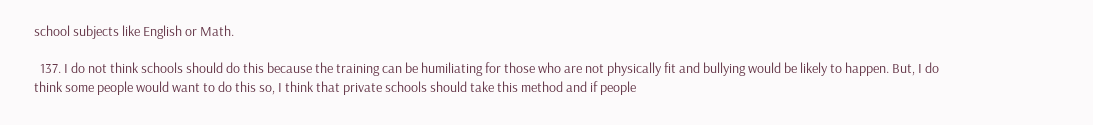school subjects like English or Math.

  137. I do not think schools should do this because the training can be humiliating for those who are not physically fit and bullying would be likely to happen. But, I do think some people would want to do this so, I think that private schools should take this method and if people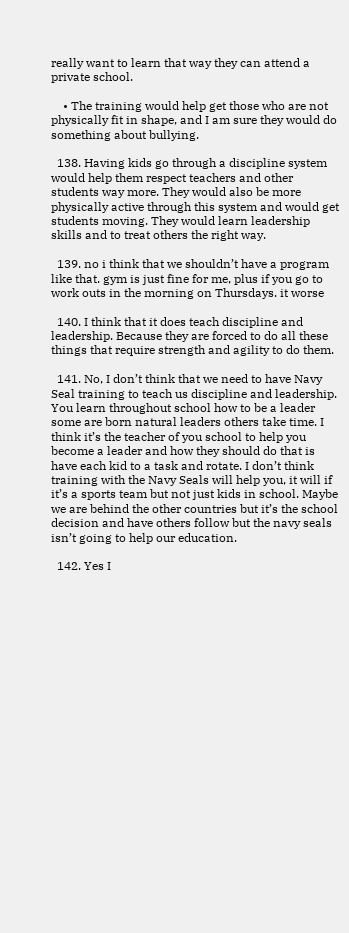really want to learn that way they can attend a private school.

    • The training would help get those who are not physically fit in shape, and I am sure they would do something about bullying.

  138. Having kids go through a discipline system would help them respect teachers and other students way more. They would also be more physically active through this system and would get students moving. They would learn leadership skills and to treat others the right way.

  139. no i think that we shouldn’t have a program like that. gym is just fine for me, plus if you go to work outs in the morning on Thursdays. it worse

  140. I think that it does teach discipline and leadership. Because they are forced to do all these things that require strength and agility to do them.

  141. No, I don’t think that we need to have Navy Seal training to teach us discipline and leadership. You learn throughout school how to be a leader some are born natural leaders others take time. I think it’s the teacher of you school to help you become a leader and how they should do that is have each kid to a task and rotate. I don’t think training with the Navy Seals will help you, it will if it’s a sports team but not just kids in school. Maybe we are behind the other countries but it’s the school decision and have others follow but the navy seals isn’t going to help our education.

  142. Yes I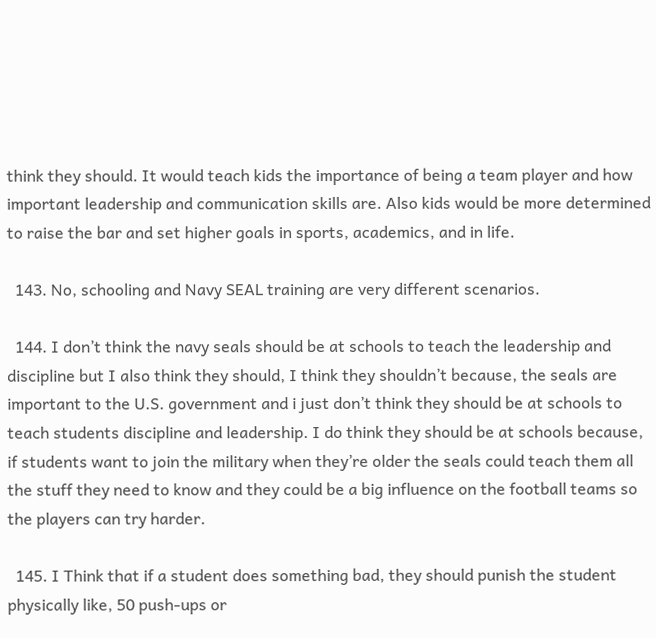think they should. It would teach kids the importance of being a team player and how important leadership and communication skills are. Also kids would be more determined to raise the bar and set higher goals in sports, academics, and in life.

  143. No, schooling and Navy SEAL training are very different scenarios.

  144. I don’t think the navy seals should be at schools to teach the leadership and discipline but I also think they should, I think they shouldn’t because, the seals are important to the U.S. government and i just don’t think they should be at schools to teach students discipline and leadership. I do think they should be at schools because, if students want to join the military when they’re older the seals could teach them all the stuff they need to know and they could be a big influence on the football teams so the players can try harder.

  145. I Think that if a student does something bad, they should punish the student physically like, 50 push-ups or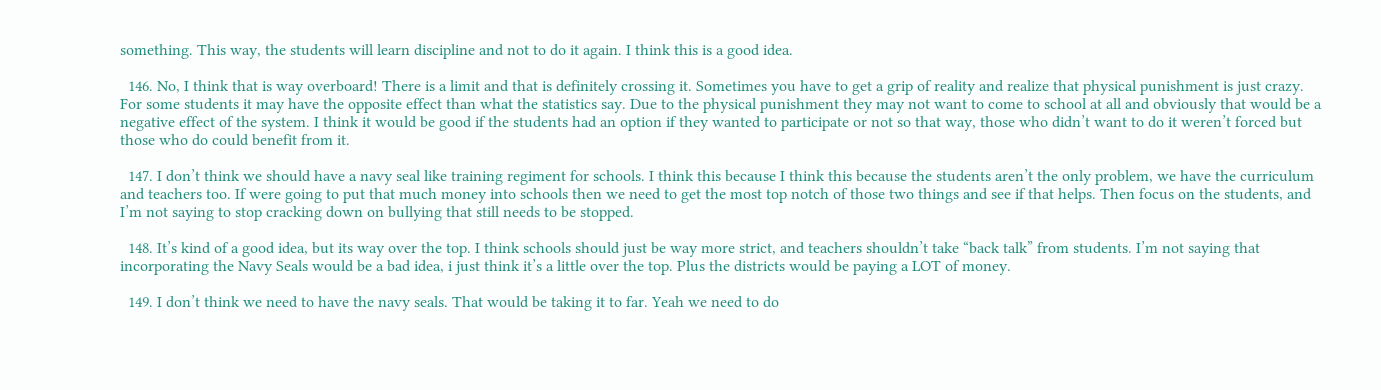something. This way, the students will learn discipline and not to do it again. I think this is a good idea.

  146. No, I think that is way overboard! There is a limit and that is definitely crossing it. Sometimes you have to get a grip of reality and realize that physical punishment is just crazy. For some students it may have the opposite effect than what the statistics say. Due to the physical punishment they may not want to come to school at all and obviously that would be a negative effect of the system. I think it would be good if the students had an option if they wanted to participate or not so that way, those who didn’t want to do it weren’t forced but those who do could benefit from it.

  147. I don’t think we should have a navy seal like training regiment for schools. I think this because I think this because the students aren’t the only problem, we have the curriculum and teachers too. If were going to put that much money into schools then we need to get the most top notch of those two things and see if that helps. Then focus on the students, and I’m not saying to stop cracking down on bullying that still needs to be stopped.

  148. It’s kind of a good idea, but its way over the top. I think schools should just be way more strict, and teachers shouldn’t take “back talk” from students. I’m not saying that incorporating the Navy Seals would be a bad idea, i just think it’s a little over the top. Plus the districts would be paying a LOT of money.

  149. I don’t think we need to have the navy seals. That would be taking it to far. Yeah we need to do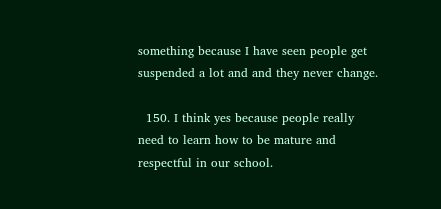something because I have seen people get suspended a lot and and they never change.

  150. I think yes because people really need to learn how to be mature and respectful in our school.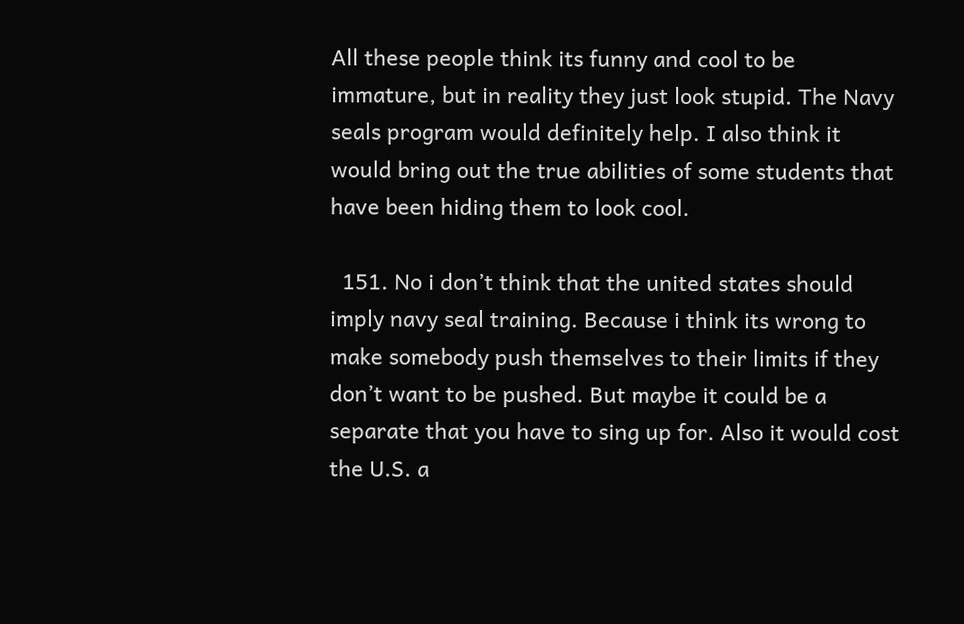All these people think its funny and cool to be immature, but in reality they just look stupid. The Navy seals program would definitely help. I also think it would bring out the true abilities of some students that have been hiding them to look cool.

  151. No i don’t think that the united states should imply navy seal training. Because i think its wrong to make somebody push themselves to their limits if they don’t want to be pushed. But maybe it could be a separate that you have to sing up for. Also it would cost the U.S. a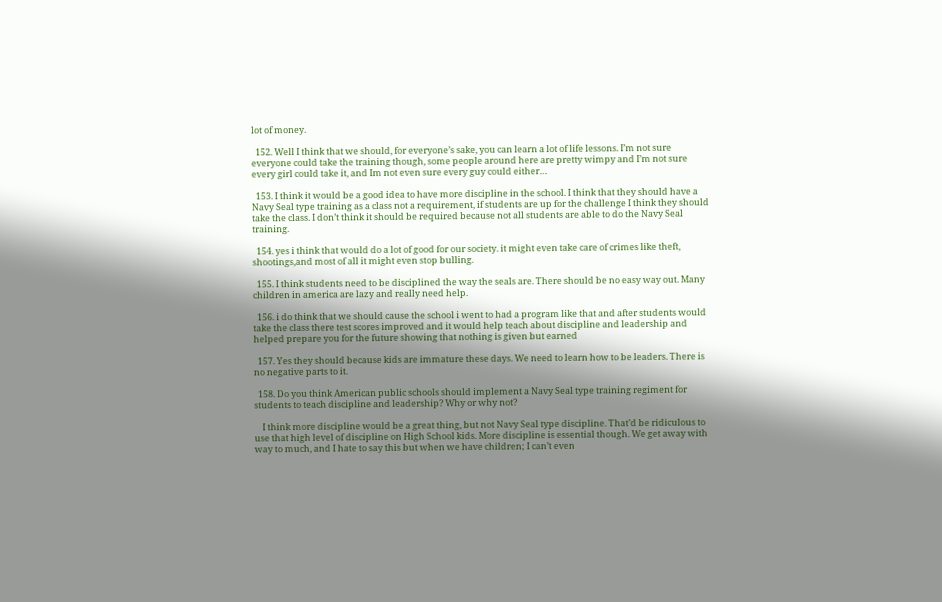lot of money.

  152. Well I think that we should, for everyone’s sake, you can learn a lot of life lessons. I’m not sure everyone could take the training though, some people around here are pretty wimpy and I’m not sure every girl could take it, and Im not even sure every guy could either…

  153. I think it would be a good idea to have more discipline in the school. I think that they should have a Navy Seal type training as a class not a requirement, if students are up for the challenge I think they should take the class. I don’t think it should be required because not all students are able to do the Navy Seal training.

  154. yes i think that would do a lot of good for our society. it might even take care of crimes like theft, shootings,and most of all it might even stop bulling.

  155. I think students need to be disciplined the way the seals are. There should be no easy way out. Many children in america are lazy and really need help.

  156. i do think that we should cause the school i went to had a program like that and after students would take the class there test scores improved and it would help teach about discipline and leadership and helped prepare you for the future showing that nothing is given but earned

  157. Yes they should because kids are immature these days. We need to learn how to be leaders. There is no negative parts to it.

  158. Do you think American public schools should implement a Navy Seal type training regiment for students to teach discipline and leadership? Why or why not?

    I think more discipline would be a great thing, but not Navy Seal type discipline. That’d be ridiculous to use that high level of discipline on High School kids. More discipline is essential though. We get away with way to much, and I hate to say this but when we have children; I can’t even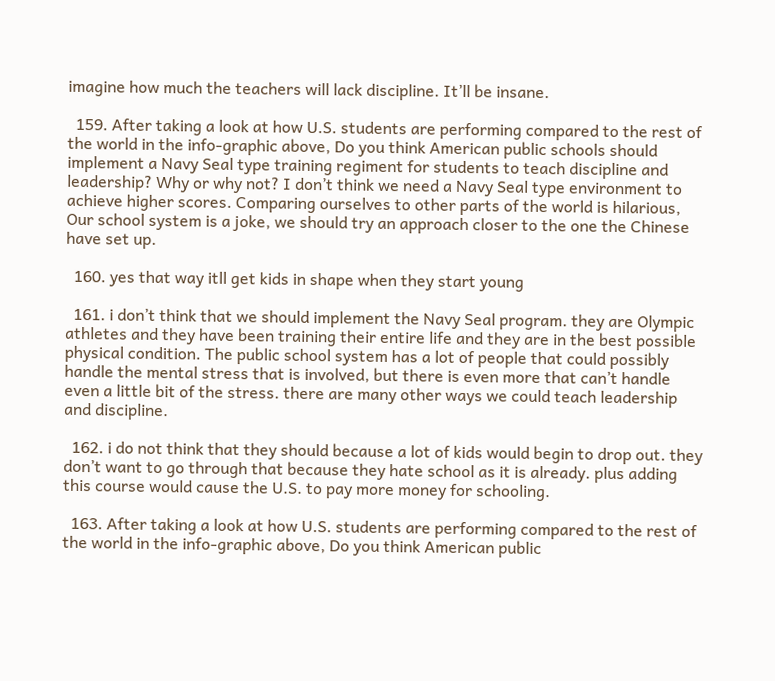imagine how much the teachers will lack discipline. It’ll be insane.

  159. After taking a look at how U.S. students are performing compared to the rest of the world in the info-graphic above, Do you think American public schools should implement a Navy Seal type training regiment for students to teach discipline and leadership? Why or why not? I don’t think we need a Navy Seal type environment to achieve higher scores. Comparing ourselves to other parts of the world is hilarious, Our school system is a joke, we should try an approach closer to the one the Chinese have set up.

  160. yes that way itll get kids in shape when they start young

  161. i don’t think that we should implement the Navy Seal program. they are Olympic athletes and they have been training their entire life and they are in the best possible physical condition. The public school system has a lot of people that could possibly handle the mental stress that is involved, but there is even more that can’t handle even a little bit of the stress. there are many other ways we could teach leadership and discipline.

  162. i do not think that they should because a lot of kids would begin to drop out. they don’t want to go through that because they hate school as it is already. plus adding this course would cause the U.S. to pay more money for schooling.

  163. After taking a look at how U.S. students are performing compared to the rest of the world in the info-graphic above, Do you think American public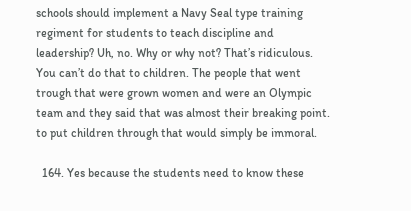schools should implement a Navy Seal type training regiment for students to teach discipline and leadership? Uh, no. Why or why not? That’s ridiculous. You can’t do that to children. The people that went trough that were grown women and were an Olympic team and they said that was almost their breaking point. to put children through that would simply be immoral.

  164. Yes because the students need to know these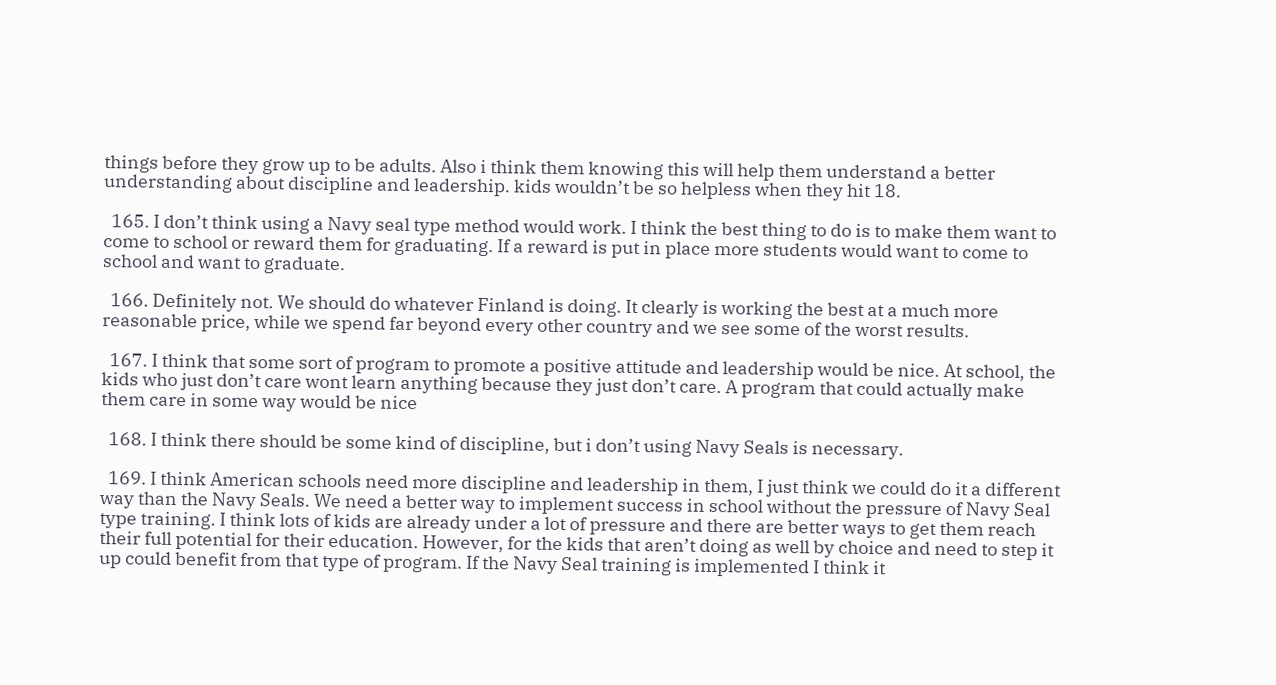things before they grow up to be adults. Also i think them knowing this will help them understand a better understanding about discipline and leadership. kids wouldn’t be so helpless when they hit 18.

  165. I don’t think using a Navy seal type method would work. I think the best thing to do is to make them want to come to school or reward them for graduating. If a reward is put in place more students would want to come to school and want to graduate.

  166. Definitely not. We should do whatever Finland is doing. It clearly is working the best at a much more reasonable price, while we spend far beyond every other country and we see some of the worst results.

  167. I think that some sort of program to promote a positive attitude and leadership would be nice. At school, the kids who just don’t care wont learn anything because they just don’t care. A program that could actually make them care in some way would be nice

  168. I think there should be some kind of discipline, but i don’t using Navy Seals is necessary.

  169. I think American schools need more discipline and leadership in them, I just think we could do it a different way than the Navy Seals. We need a better way to implement success in school without the pressure of Navy Seal type training. I think lots of kids are already under a lot of pressure and there are better ways to get them reach their full potential for their education. However, for the kids that aren’t doing as well by choice and need to step it up could benefit from that type of program. If the Navy Seal training is implemented I think it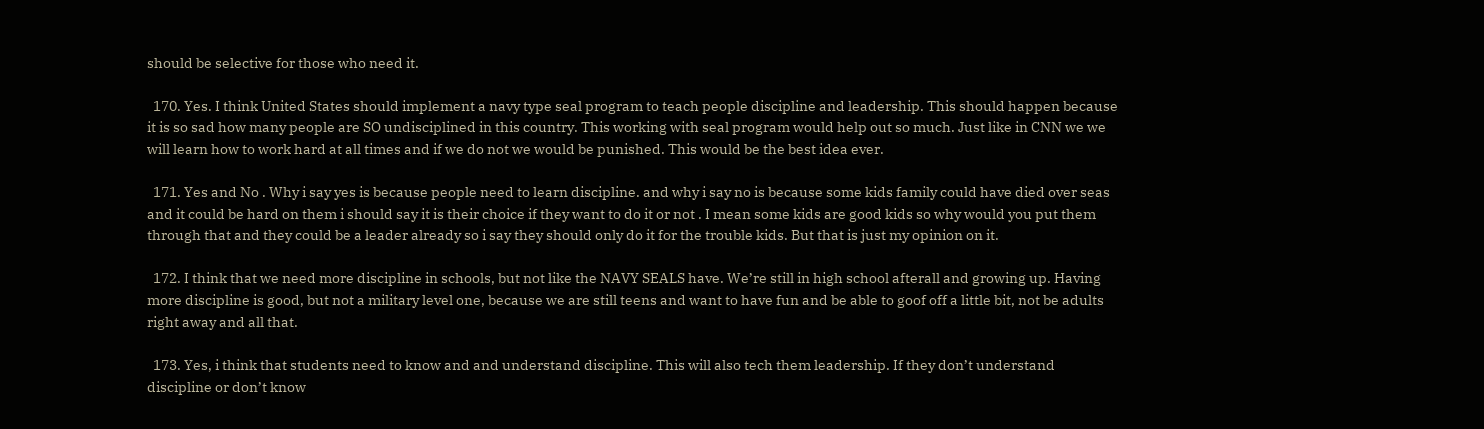should be selective for those who need it.

  170. Yes. I think United States should implement a navy type seal program to teach people discipline and leadership. This should happen because it is so sad how many people are SO undisciplined in this country. This working with seal program would help out so much. Just like in CNN we we will learn how to work hard at all times and if we do not we would be punished. This would be the best idea ever.

  171. Yes and No . Why i say yes is because people need to learn discipline. and why i say no is because some kids family could have died over seas and it could be hard on them i should say it is their choice if they want to do it or not . I mean some kids are good kids so why would you put them through that and they could be a leader already so i say they should only do it for the trouble kids. But that is just my opinion on it.

  172. I think that we need more discipline in schools, but not like the NAVY SEALS have. We’re still in high school afterall and growing up. Having more discipline is good, but not a military level one, because we are still teens and want to have fun and be able to goof off a little bit, not be adults right away and all that.

  173. Yes, i think that students need to know and and understand discipline. This will also tech them leadership. If they don’t understand discipline or don’t know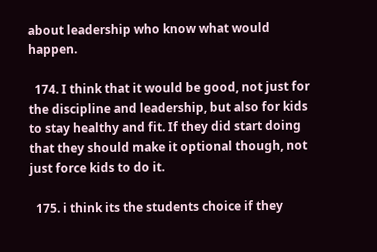about leadership who know what would happen.

  174. I think that it would be good, not just for the discipline and leadership, but also for kids to stay healthy and fit. If they did start doing that they should make it optional though, not just force kids to do it.

  175. i think its the students choice if they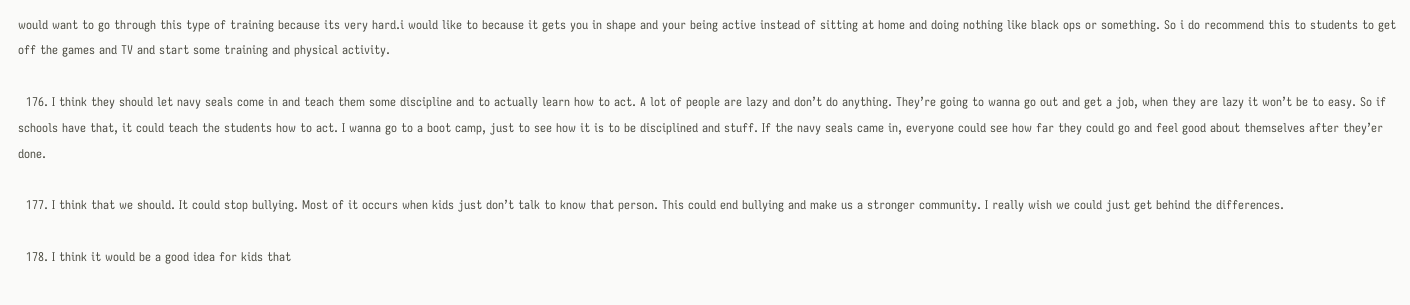would want to go through this type of training because its very hard.i would like to because it gets you in shape and your being active instead of sitting at home and doing nothing like black ops or something. So i do recommend this to students to get off the games and TV and start some training and physical activity.

  176. I think they should let navy seals come in and teach them some discipline and to actually learn how to act. A lot of people are lazy and don’t do anything. They’re going to wanna go out and get a job, when they are lazy it won’t be to easy. So if schools have that, it could teach the students how to act. I wanna go to a boot camp, just to see how it is to be disciplined and stuff. If the navy seals came in, everyone could see how far they could go and feel good about themselves after they’er done.

  177. I think that we should. It could stop bullying. Most of it occurs when kids just don’t talk to know that person. This could end bullying and make us a stronger community. I really wish we could just get behind the differences.

  178. I think it would be a good idea for kids that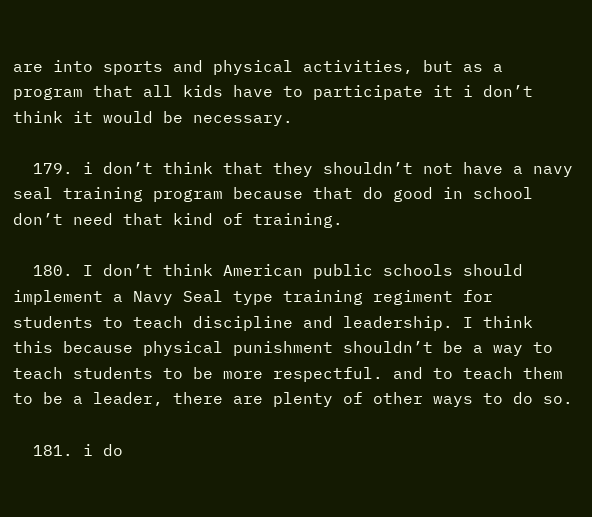are into sports and physical activities, but as a program that all kids have to participate it i don’t think it would be necessary.

  179. i don’t think that they shouldn’t not have a navy seal training program because that do good in school don’t need that kind of training.

  180. I don’t think American public schools should implement a Navy Seal type training regiment for students to teach discipline and leadership. I think this because physical punishment shouldn’t be a way to teach students to be more respectful. and to teach them to be a leader, there are plenty of other ways to do so.

  181. i do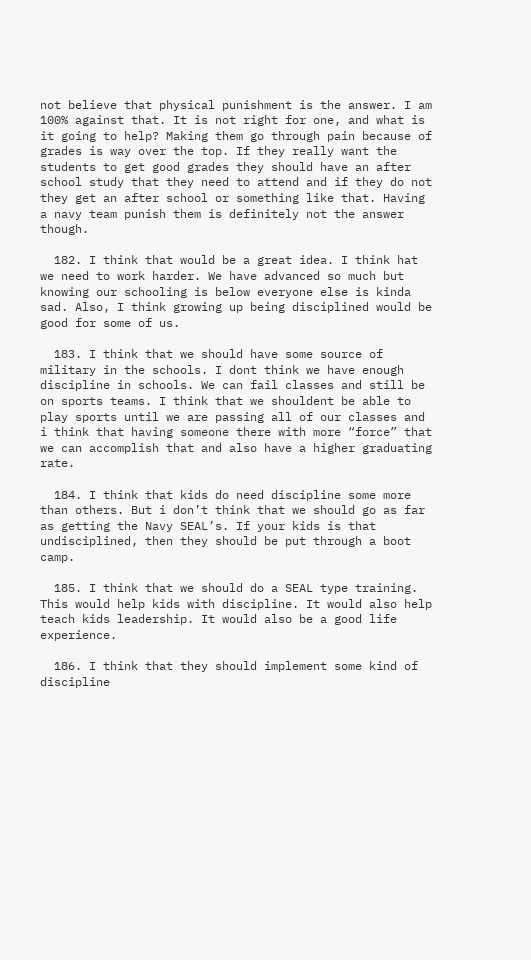not believe that physical punishment is the answer. I am 100% against that. It is not right for one, and what is it going to help? Making them go through pain because of grades is way over the top. If they really want the students to get good grades they should have an after school study that they need to attend and if they do not they get an after school or something like that. Having a navy team punish them is definitely not the answer though.

  182. I think that would be a great idea. I think hat we need to work harder. We have advanced so much but knowing our schooling is below everyone else is kinda sad. Also, I think growing up being disciplined would be good for some of us.

  183. I think that we should have some source of military in the schools. I dont think we have enough discipline in schools. We can fail classes and still be on sports teams. I think that we shouldent be able to play sports until we are passing all of our classes and i think that having someone there with more “force” that we can accomplish that and also have a higher graduating rate.

  184. I think that kids do need discipline some more than others. But i don’t think that we should go as far as getting the Navy SEAL’s. If your kids is that undisciplined, then they should be put through a boot camp.

  185. I think that we should do a SEAL type training. This would help kids with discipline. It would also help teach kids leadership. It would also be a good life experience.

  186. I think that they should implement some kind of discipline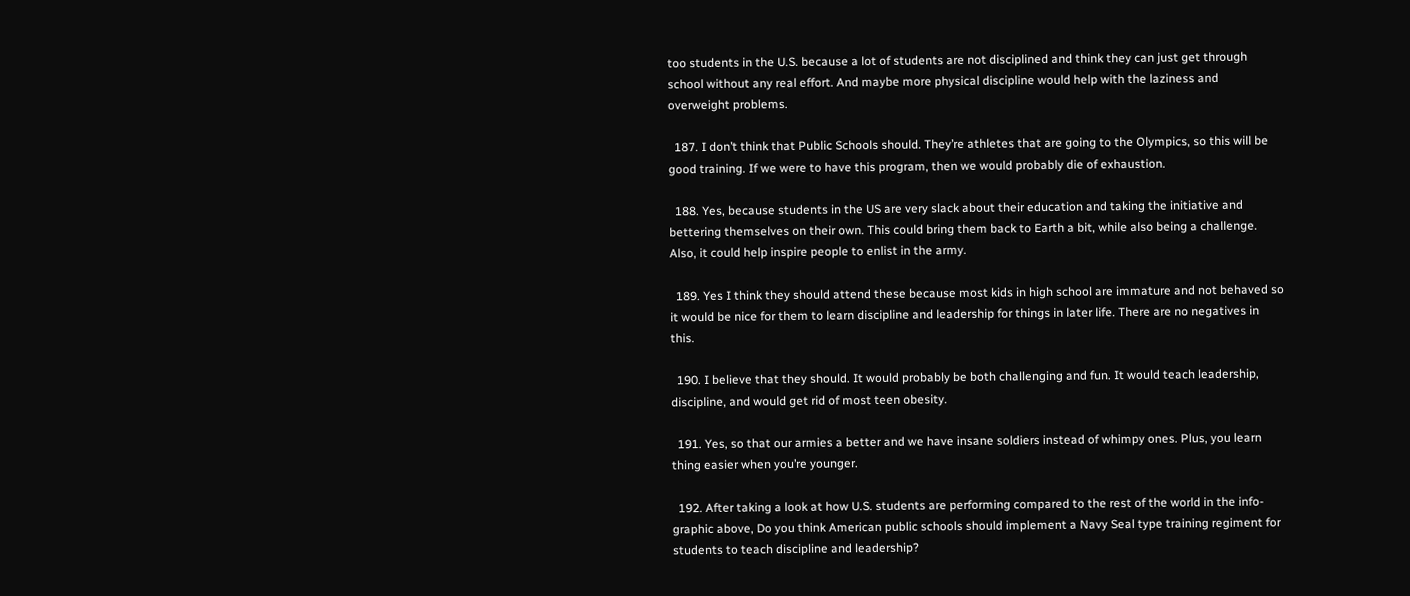too students in the U.S. because a lot of students are not disciplined and think they can just get through school without any real effort. And maybe more physical discipline would help with the laziness and overweight problems.

  187. I don’t think that Public Schools should. They’re athletes that are going to the Olympics, so this will be good training. If we were to have this program, then we would probably die of exhaustion.

  188. Yes, because students in the US are very slack about their education and taking the initiative and bettering themselves on their own. This could bring them back to Earth a bit, while also being a challenge. Also, it could help inspire people to enlist in the army.

  189. Yes I think they should attend these because most kids in high school are immature and not behaved so it would be nice for them to learn discipline and leadership for things in later life. There are no negatives in this.

  190. I believe that they should. It would probably be both challenging and fun. It would teach leadership, discipline, and would get rid of most teen obesity.

  191. Yes, so that our armies a better and we have insane soldiers instead of whimpy ones. Plus, you learn thing easier when you’re younger.

  192. After taking a look at how U.S. students are performing compared to the rest of the world in the info-graphic above, Do you think American public schools should implement a Navy Seal type training regiment for students to teach discipline and leadership?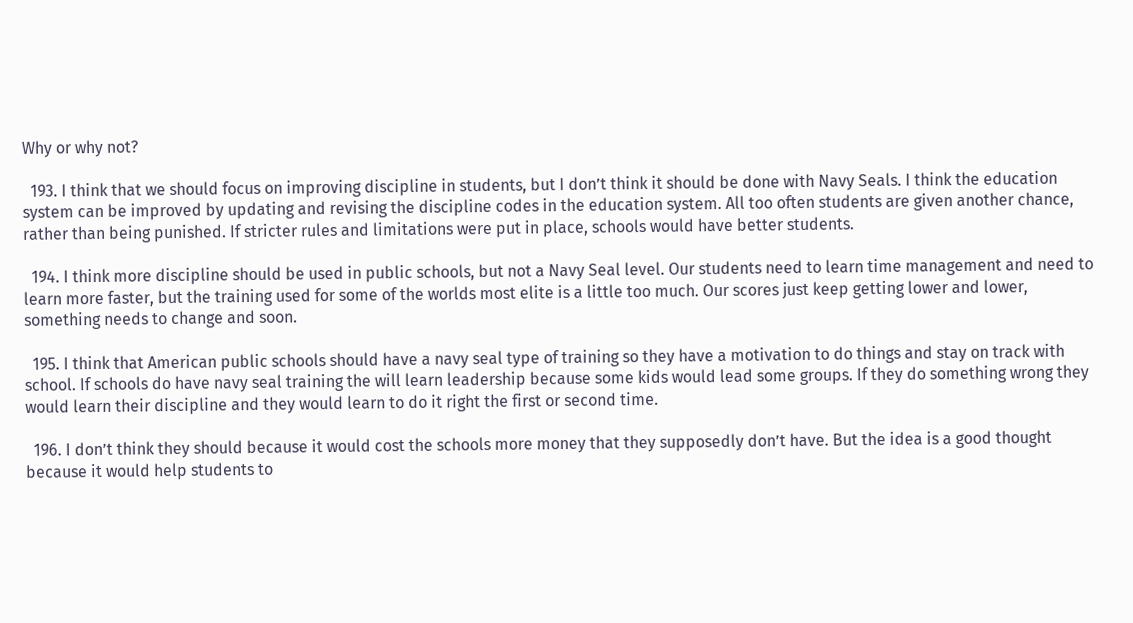Why or why not?

  193. I think that we should focus on improving discipline in students, but I don’t think it should be done with Navy Seals. I think the education system can be improved by updating and revising the discipline codes in the education system. All too often students are given another chance, rather than being punished. If stricter rules and limitations were put in place, schools would have better students.

  194. I think more discipline should be used in public schools, but not a Navy Seal level. Our students need to learn time management and need to learn more faster, but the training used for some of the worlds most elite is a little too much. Our scores just keep getting lower and lower, something needs to change and soon.

  195. I think that American public schools should have a navy seal type of training so they have a motivation to do things and stay on track with school. If schools do have navy seal training the will learn leadership because some kids would lead some groups. If they do something wrong they would learn their discipline and they would learn to do it right the first or second time.

  196. I don’t think they should because it would cost the schools more money that they supposedly don’t have. But the idea is a good thought because it would help students to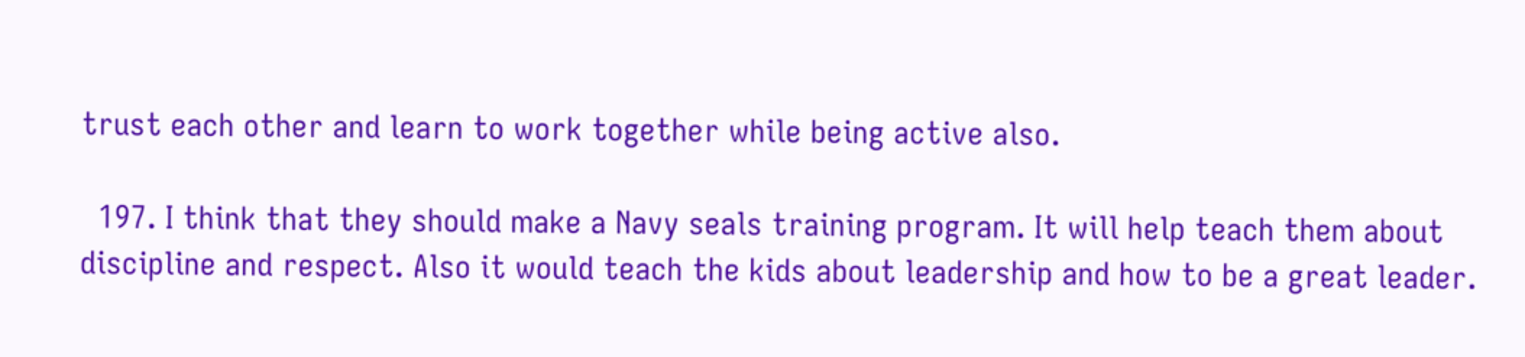trust each other and learn to work together while being active also.

  197. I think that they should make a Navy seals training program. It will help teach them about discipline and respect. Also it would teach the kids about leadership and how to be a great leader.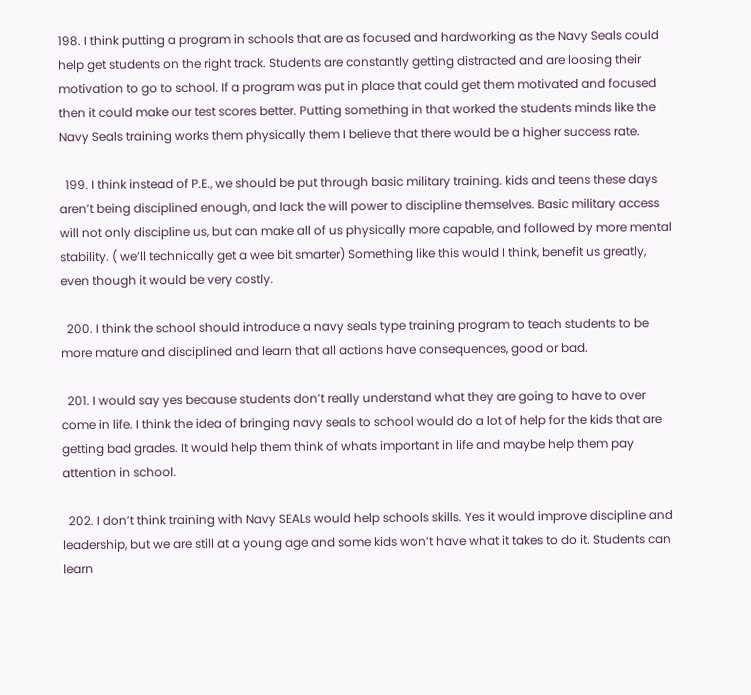198. I think putting a program in schools that are as focused and hardworking as the Navy Seals could help get students on the right track. Students are constantly getting distracted and are loosing their motivation to go to school. If a program was put in place that could get them motivated and focused then it could make our test scores better. Putting something in that worked the students minds like the Navy Seals training works them physically them I believe that there would be a higher success rate.

  199. I think instead of P.E., we should be put through basic military training. kids and teens these days aren’t being disciplined enough, and lack the will power to discipline themselves. Basic military access will not only discipline us, but can make all of us physically more capable, and followed by more mental stability. ( we’ll technically get a wee bit smarter) Something like this would I think, benefit us greatly, even though it would be very costly.

  200. I think the school should introduce a navy seals type training program to teach students to be more mature and disciplined and learn that all actions have consequences, good or bad.

  201. I would say yes because students don’t really understand what they are going to have to over come in life. I think the idea of bringing navy seals to school would do a lot of help for the kids that are getting bad grades. It would help them think of whats important in life and maybe help them pay attention in school.

  202. I don’t think training with Navy SEALs would help schools skills. Yes it would improve discipline and leadership, but we are still at a young age and some kids won’t have what it takes to do it. Students can learn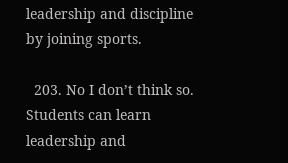leadership and discipline by joining sports.

  203. No I don’t think so. Students can learn leadership and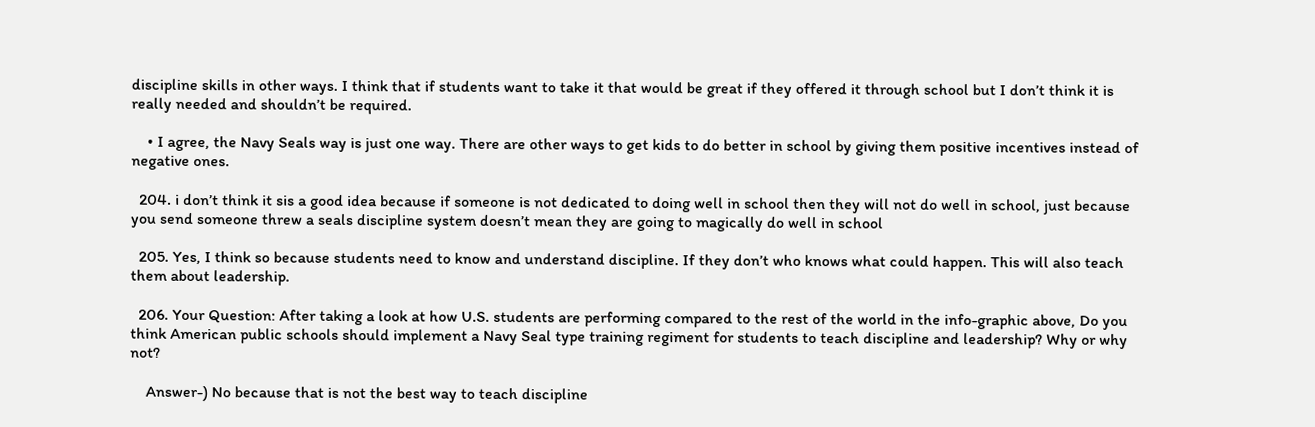discipline skills in other ways. I think that if students want to take it that would be great if they offered it through school but I don’t think it is really needed and shouldn’t be required.

    • I agree, the Navy Seals way is just one way. There are other ways to get kids to do better in school by giving them positive incentives instead of negative ones.

  204. i don’t think it sis a good idea because if someone is not dedicated to doing well in school then they will not do well in school, just because you send someone threw a seals discipline system doesn’t mean they are going to magically do well in school

  205. Yes, I think so because students need to know and understand discipline. If they don’t who knows what could happen. This will also teach them about leadership.

  206. Your Question: After taking a look at how U.S. students are performing compared to the rest of the world in the info-graphic above, Do you think American public schools should implement a Navy Seal type training regiment for students to teach discipline and leadership? Why or why not?

    Answer-) No because that is not the best way to teach discipline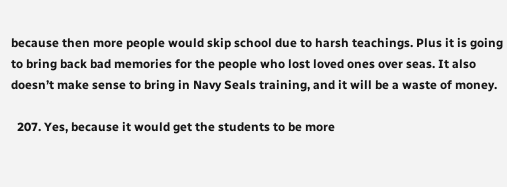because then more people would skip school due to harsh teachings. Plus it is going to bring back bad memories for the people who lost loved ones over seas. It also doesn’t make sense to bring in Navy Seals training, and it will be a waste of money.

  207. Yes, because it would get the students to be more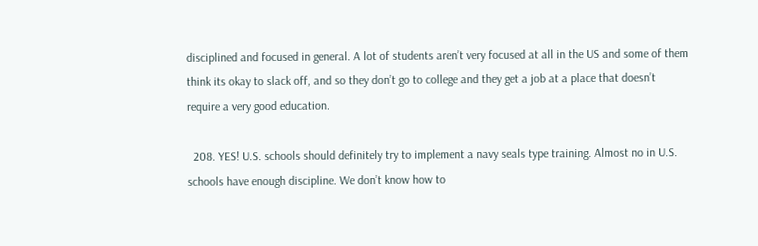disciplined and focused in general. A lot of students aren’t very focused at all in the US and some of them think its okay to slack off, and so they don’t go to college and they get a job at a place that doesn’t require a very good education.

  208. YES! U.S. schools should definitely try to implement a navy seals type training. Almost no in U.S. schools have enough discipline. We don’t know how to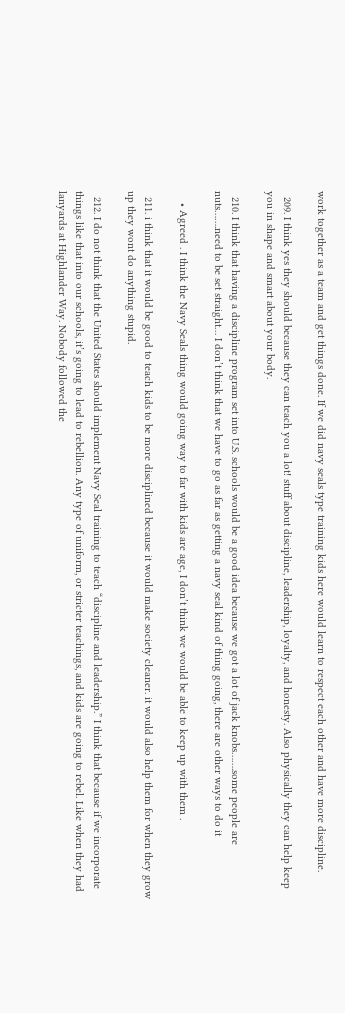work together as a team and get things done. If we did navy seals type training kids here would learn to respect each other and have more discipline.

  209. I think yes they should because they can teach you a lot! stuff about discipline, leadership, loyalty, and honesty. Also physically they can help keep you in shape and smart about your body.

  210. I think that having a discipline program set into U.S. schools would be a good idea because we got a lot of jack knobs…….some people are nuts…….need to be set straight… I don’t think that we have to go as far as getting a navy seal kind of thing going, there are other ways to do it

    • Agreed . I think the Navy Seals thing would going way to far with kids are age, I don’t think we would be able to keep up with them .

  211. i think that it would be good to teach kids to be more disciplined because it would make society cleaner. it would also help them for when they grow up they wont do anything stupid.

  212. I do not think that the United States should implement Navy Seal training to teach “discipline and leadership.” I think that because if we incorporate things like that into our schools, it’s going to lead to rebellion. Any type of uniform, or stricter teachings, and kids are going to rebel. Like when they had lanyards at Highlander Way. Nobody followed the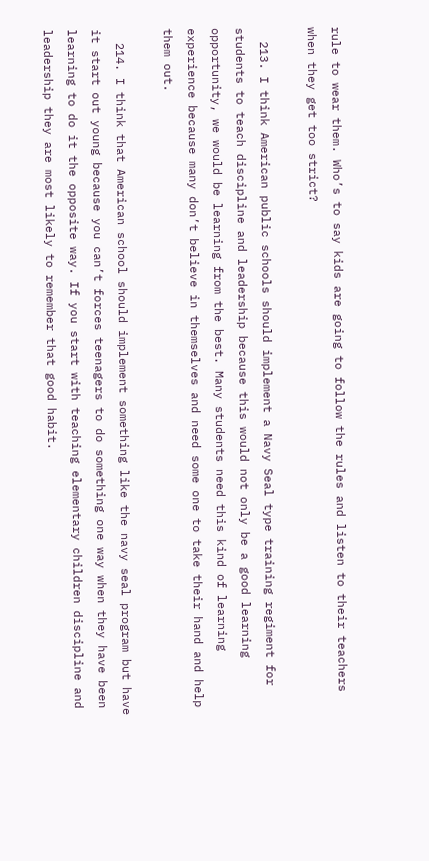rule to wear them. Who’s to say kids are going to follow the rules and listen to their teachers when they get too strict?

  213. I think American public schools should implement a Navy Seal type training regiment for students to teach discipline and leadership because this would not only be a good learning opportunity, we would be learning from the best. Many students need this kind of learning experience because many don’t believe in themselves and need some one to take their hand and help them out.

  214. I think that American school should implement something like the navy seal program but have it start out young because you can’t forces teenagers to do something one way when they have been learning to do it the opposite way. If you start with teaching elementary children discipline and leadership they are most likely to remember that good habit.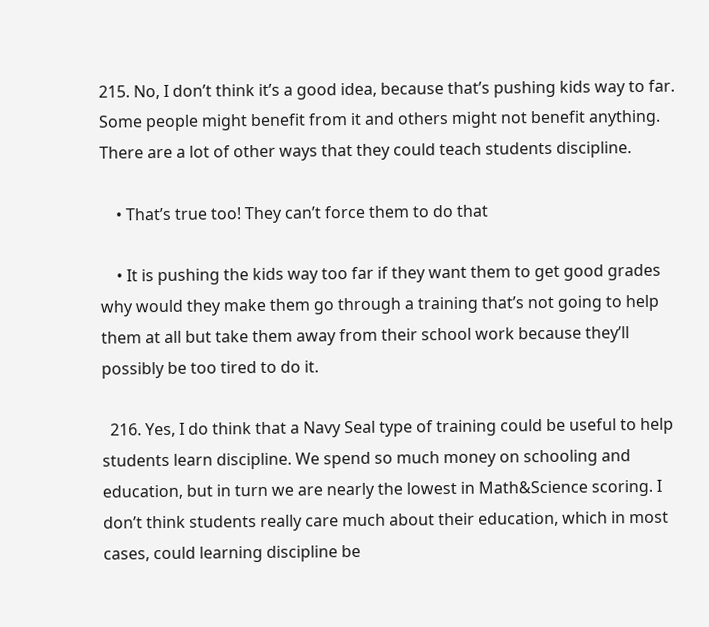215. No, I don’t think it’s a good idea, because that’s pushing kids way to far. Some people might benefit from it and others might not benefit anything. There are a lot of other ways that they could teach students discipline.

    • That’s true too! They can’t force them to do that

    • It is pushing the kids way too far if they want them to get good grades why would they make them go through a training that’s not going to help them at all but take them away from their school work because they’ll possibly be too tired to do it.

  216. Yes, I do think that a Navy Seal type of training could be useful to help students learn discipline. We spend so much money on schooling and education, but in turn we are nearly the lowest in Math&Science scoring. I don’t think students really care much about their education, which in most cases, could learning discipline be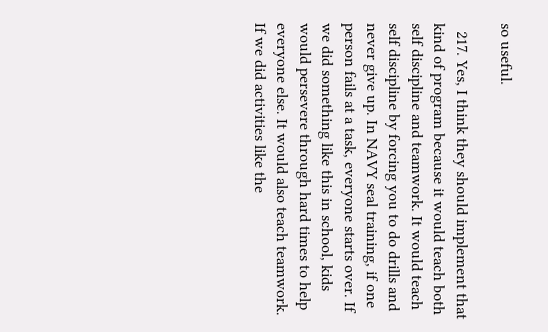so useful.

  217. Yes, I think they should implement that kind of program because it would teach both self discipline and teamwork. It would teach self discipline by forcing you to do drills and never give up. In NAVY seal training, if one person fails at a task, everyone starts over. If we did something like this in school, kids would persevere through hard times to help everyone else. It would also teach teamwork. If we did activities like the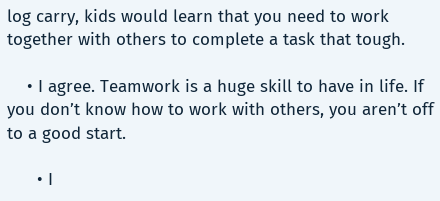log carry, kids would learn that you need to work together with others to complete a task that tough.

    • I agree. Teamwork is a huge skill to have in life. If you don’t know how to work with others, you aren’t off to a good start.

      • I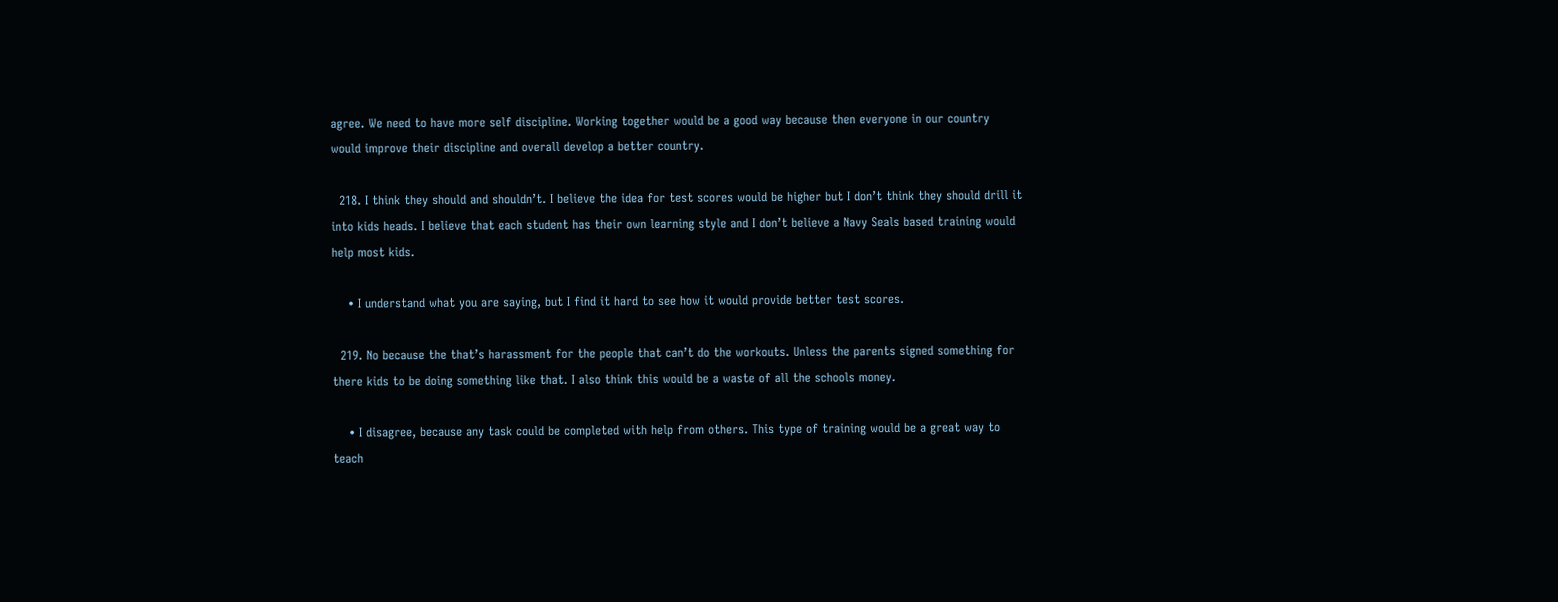agree. We need to have more self discipline. Working together would be a good way because then everyone in our country would improve their discipline and overall develop a better country.

  218. I think they should and shouldn’t. I believe the idea for test scores would be higher but I don’t think they should drill it into kids heads. I believe that each student has their own learning style and I don’t believe a Navy Seals based training would help most kids.

    • I understand what you are saying, but I find it hard to see how it would provide better test scores.

  219. No because the that’s harassment for the people that can’t do the workouts. Unless the parents signed something for there kids to be doing something like that. I also think this would be a waste of all the schools money.

    • I disagree, because any task could be completed with help from others. This type of training would be a great way to teach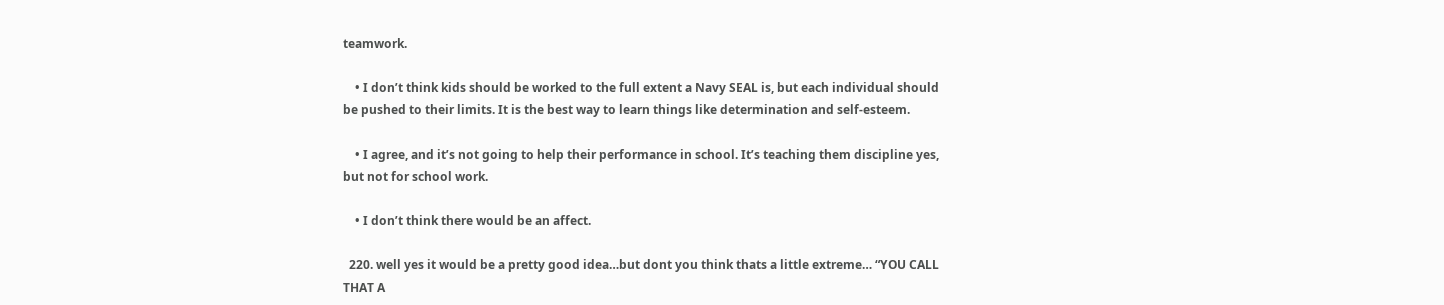teamwork.

    • I don’t think kids should be worked to the full extent a Navy SEAL is, but each individual should be pushed to their limits. It is the best way to learn things like determination and self-esteem.

    • I agree, and it’s not going to help their performance in school. It’s teaching them discipline yes, but not for school work.

    • I don’t think there would be an affect.

  220. well yes it would be a pretty good idea…but dont you think thats a little extreme… “YOU CALL THAT A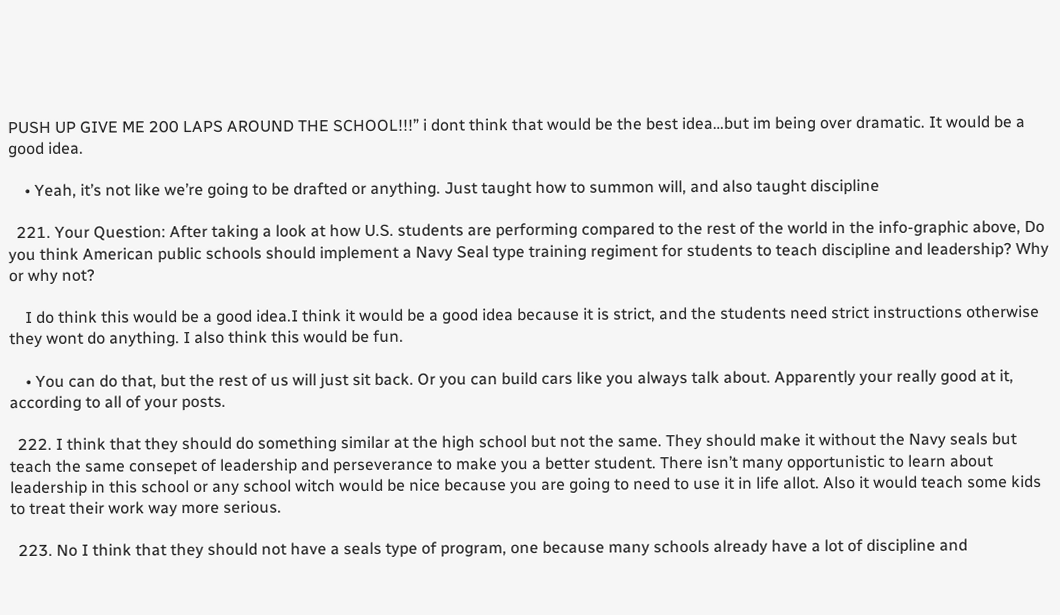PUSH UP GIVE ME 200 LAPS AROUND THE SCHOOL!!!” i dont think that would be the best idea…but im being over dramatic. It would be a good idea.

    • Yeah, it’s not like we’re going to be drafted or anything. Just taught how to summon will, and also taught discipline

  221. Your Question: After taking a look at how U.S. students are performing compared to the rest of the world in the info-graphic above, Do you think American public schools should implement a Navy Seal type training regiment for students to teach discipline and leadership? Why or why not?

    I do think this would be a good idea.I think it would be a good idea because it is strict, and the students need strict instructions otherwise they wont do anything. I also think this would be fun.

    • You can do that, but the rest of us will just sit back. Or you can build cars like you always talk about. Apparently your really good at it, according to all of your posts.

  222. I think that they should do something similar at the high school but not the same. They should make it without the Navy seals but teach the same consepet of leadership and perseverance to make you a better student. There isn’t many opportunistic to learn about leadership in this school or any school witch would be nice because you are going to need to use it in life allot. Also it would teach some kids to treat their work way more serious.

  223. No I think that they should not have a seals type of program, one because many schools already have a lot of discipline and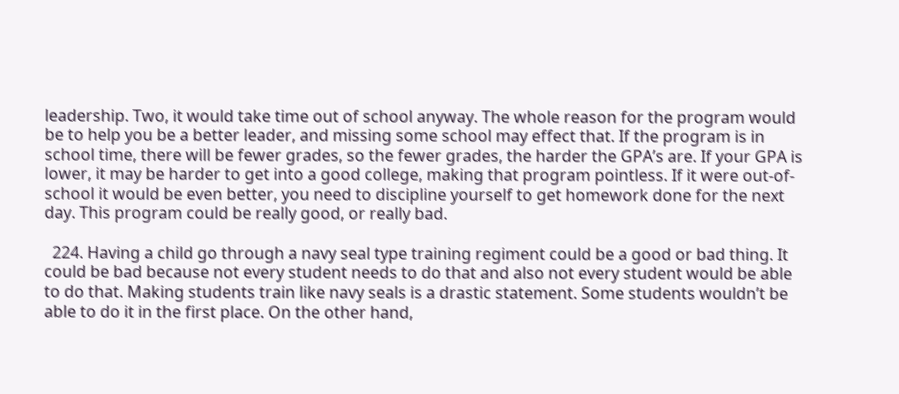leadership. Two, it would take time out of school anyway. The whole reason for the program would be to help you be a better leader, and missing some school may effect that. If the program is in school time, there will be fewer grades, so the fewer grades, the harder the GPA’s are. If your GPA is lower, it may be harder to get into a good college, making that program pointless. If it were out-of-school it would be even better, you need to discipline yourself to get homework done for the next day. This program could be really good, or really bad.

  224. Having a child go through a navy seal type training regiment could be a good or bad thing. It could be bad because not every student needs to do that and also not every student would be able to do that. Making students train like navy seals is a drastic statement. Some students wouldn’t be able to do it in the first place. On the other hand,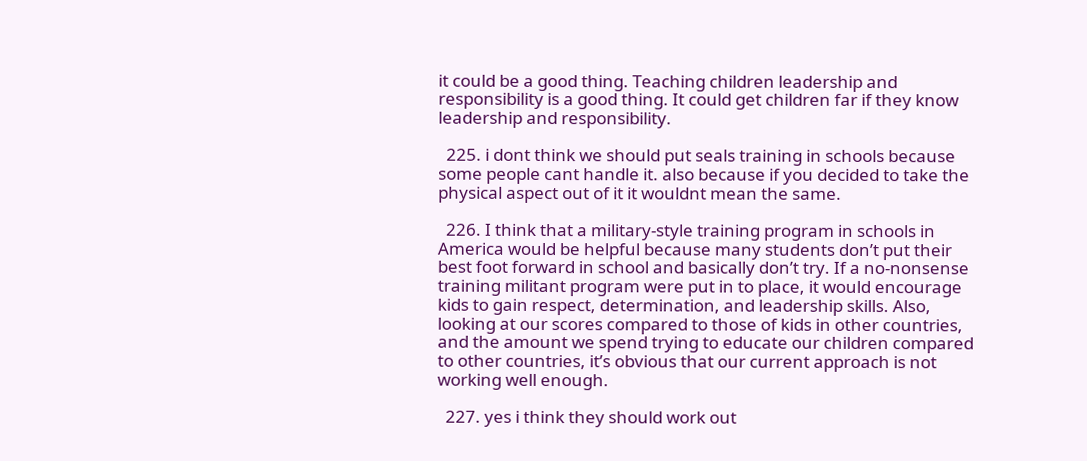it could be a good thing. Teaching children leadership and responsibility is a good thing. It could get children far if they know leadership and responsibility.

  225. i dont think we should put seals training in schools because some people cant handle it. also because if you decided to take the physical aspect out of it it wouldnt mean the same.

  226. I think that a military-style training program in schools in America would be helpful because many students don’t put their best foot forward in school and basically don’t try. If a no-nonsense training militant program were put in to place, it would encourage kids to gain respect, determination, and leadership skills. Also, looking at our scores compared to those of kids in other countries, and the amount we spend trying to educate our children compared to other countries, it’s obvious that our current approach is not working well enough.

  227. yes i think they should work out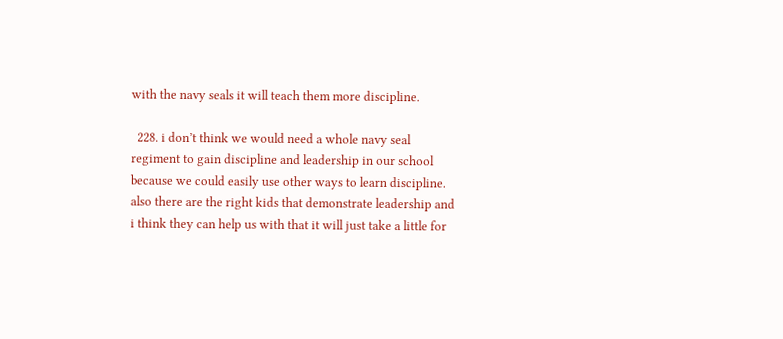with the navy seals it will teach them more discipline.

  228. i don’t think we would need a whole navy seal regiment to gain discipline and leadership in our school because we could easily use other ways to learn discipline. also there are the right kids that demonstrate leadership and i think they can help us with that it will just take a little for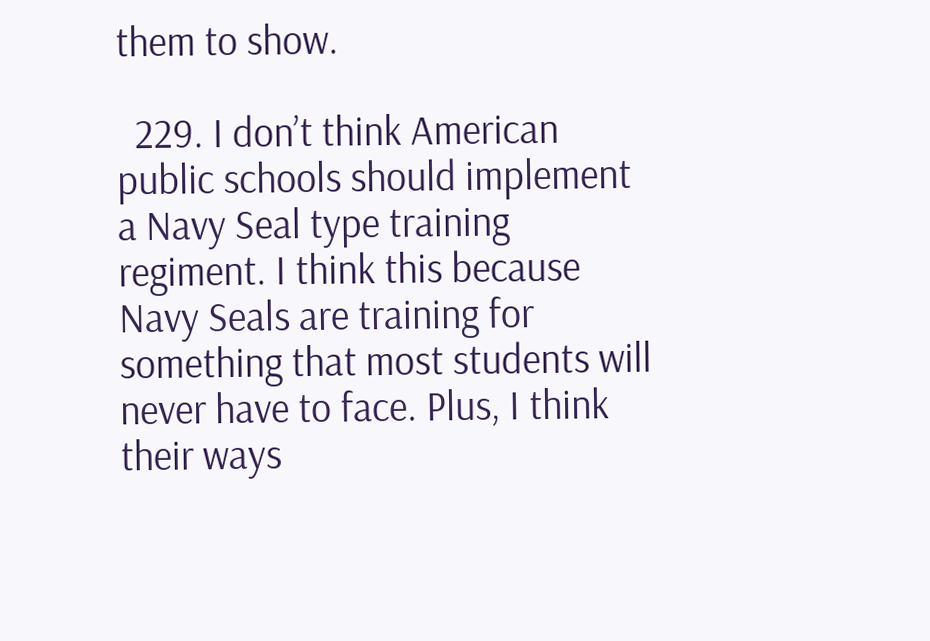them to show.

  229. I don’t think American public schools should implement a Navy Seal type training regiment. I think this because Navy Seals are training for something that most students will never have to face. Plus, I think their ways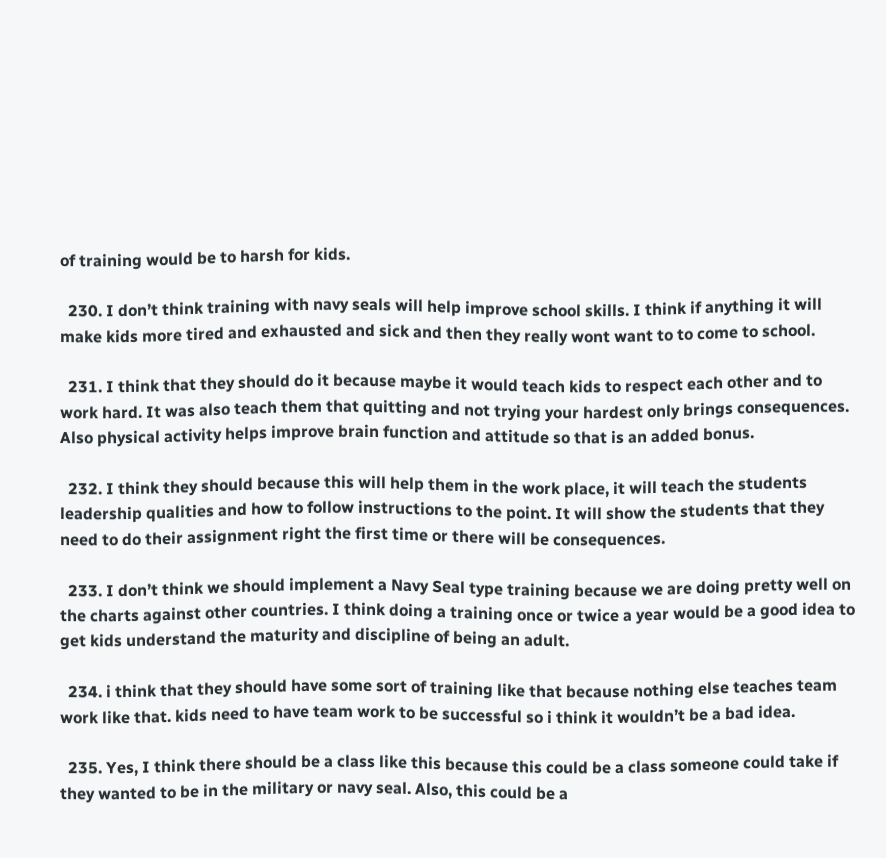of training would be to harsh for kids.

  230. I don’t think training with navy seals will help improve school skills. I think if anything it will make kids more tired and exhausted and sick and then they really wont want to to come to school.

  231. I think that they should do it because maybe it would teach kids to respect each other and to work hard. It was also teach them that quitting and not trying your hardest only brings consequences. Also physical activity helps improve brain function and attitude so that is an added bonus.

  232. I think they should because this will help them in the work place, it will teach the students leadership qualities and how to follow instructions to the point. It will show the students that they need to do their assignment right the first time or there will be consequences.

  233. I don’t think we should implement a Navy Seal type training because we are doing pretty well on the charts against other countries. I think doing a training once or twice a year would be a good idea to get kids understand the maturity and discipline of being an adult.

  234. i think that they should have some sort of training like that because nothing else teaches team work like that. kids need to have team work to be successful so i think it wouldn’t be a bad idea.

  235. Yes, I think there should be a class like this because this could be a class someone could take if they wanted to be in the military or navy seal. Also, this could be a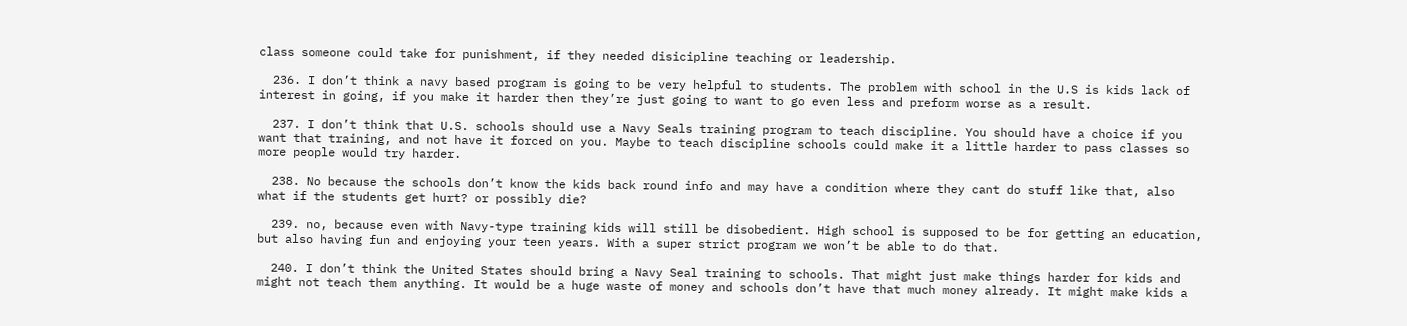class someone could take for punishment, if they needed disicipline teaching or leadership.

  236. I don’t think a navy based program is going to be very helpful to students. The problem with school in the U.S is kids lack of interest in going, if you make it harder then they’re just going to want to go even less and preform worse as a result.

  237. I don’t think that U.S. schools should use a Navy Seals training program to teach discipline. You should have a choice if you want that training, and not have it forced on you. Maybe to teach discipline schools could make it a little harder to pass classes so more people would try harder.

  238. No because the schools don’t know the kids back round info and may have a condition where they cant do stuff like that, also what if the students get hurt? or possibly die?

  239. no, because even with Navy-type training kids will still be disobedient. High school is supposed to be for getting an education, but also having fun and enjoying your teen years. With a super strict program we won’t be able to do that.

  240. I don’t think the United States should bring a Navy Seal training to schools. That might just make things harder for kids and might not teach them anything. It would be a huge waste of money and schools don’t have that much money already. It might make kids a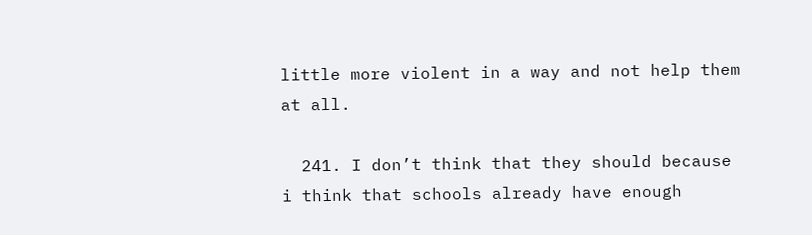little more violent in a way and not help them at all.

  241. I don’t think that they should because i think that schools already have enough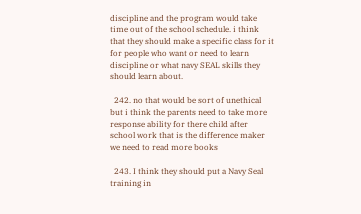discipline and the program would take time out of the school schedule. i think that they should make a specific class for it for people who want or need to learn discipline or what navy SEAL skills they should learn about.

  242. no that would be sort of unethical but i think the parents need to take more response ability for there child after school work that is the difference maker we need to read more books

  243. I think they should put a Navy Seal training in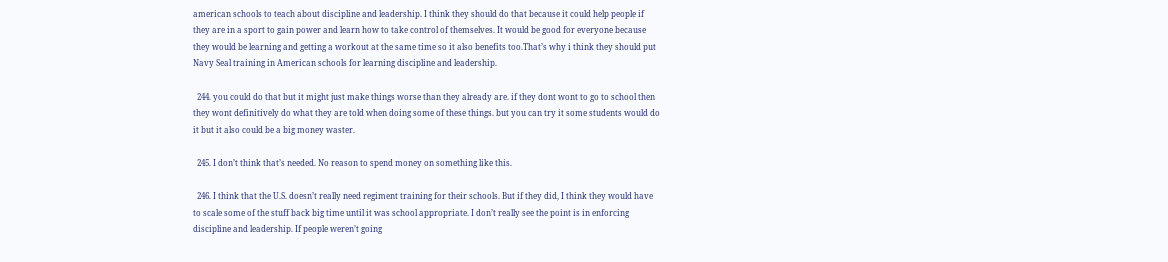american schools to teach about discipline and leadership. I think they should do that because it could help people if they are in a sport to gain power and learn how to take control of themselves. It would be good for everyone because they would be learning and getting a workout at the same time so it also benefits too.That’s why i think they should put Navy Seal training in American schools for learning discipline and leadership.

  244. you could do that but it might just make things worse than they already are. if they dont wont to go to school then they wont definitively do what they are told when doing some of these things. but you can try it some students would do it but it also could be a big money waster.

  245. I don’t think that’s needed. No reason to spend money on something like this.

  246. I think that the U.S. doesn’t really need regiment training for their schools. But if they did, I think they would have to scale some of the stuff back big time until it was school appropriate. I don’t really see the point is in enforcing discipline and leadership. If people weren’t going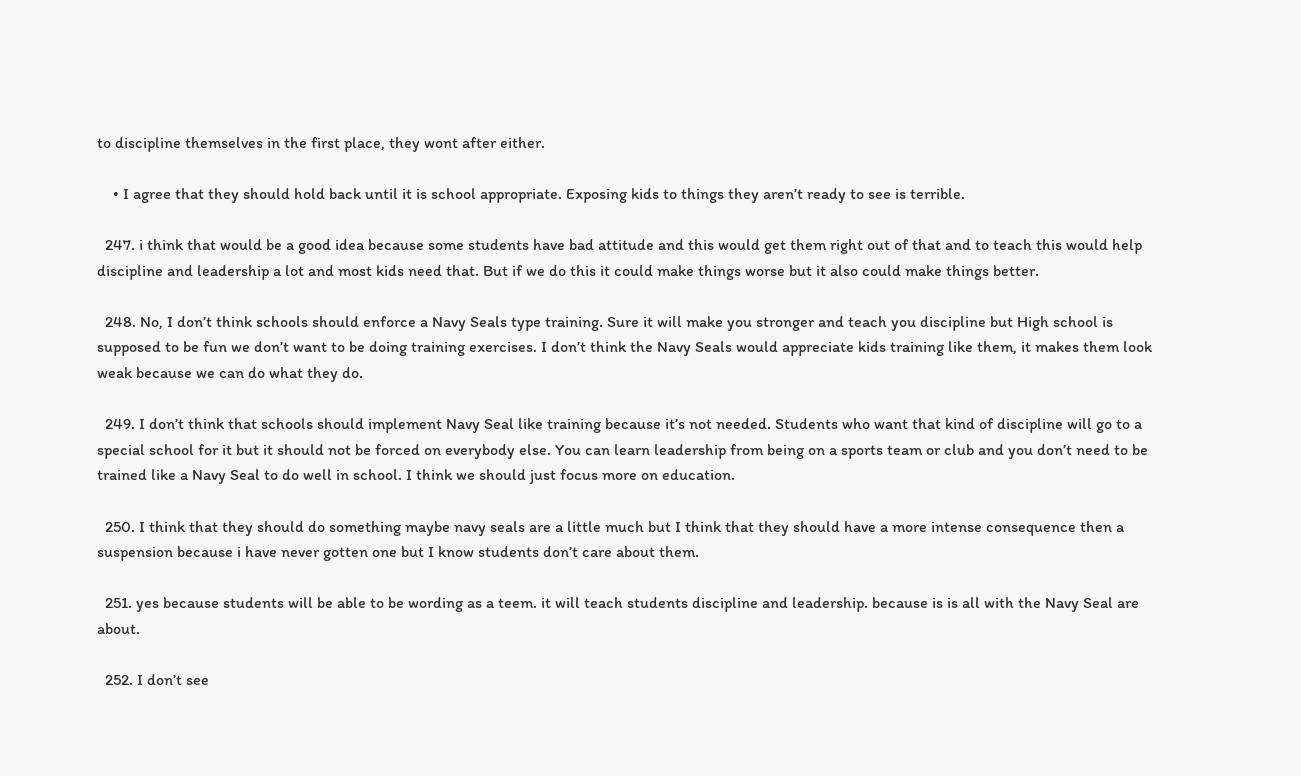to discipline themselves in the first place, they wont after either.

    • I agree that they should hold back until it is school appropriate. Exposing kids to things they aren’t ready to see is terrible.

  247. i think that would be a good idea because some students have bad attitude and this would get them right out of that and to teach this would help discipline and leadership a lot and most kids need that. But if we do this it could make things worse but it also could make things better.

  248. No, I don’t think schools should enforce a Navy Seals type training. Sure it will make you stronger and teach you discipline but High school is supposed to be fun we don’t want to be doing training exercises. I don’t think the Navy Seals would appreciate kids training like them, it makes them look weak because we can do what they do.

  249. I don’t think that schools should implement Navy Seal like training because it’s not needed. Students who want that kind of discipline will go to a special school for it but it should not be forced on everybody else. You can learn leadership from being on a sports team or club and you don’t need to be trained like a Navy Seal to do well in school. I think we should just focus more on education.

  250. I think that they should do something maybe navy seals are a little much but I think that they should have a more intense consequence then a suspension because i have never gotten one but I know students don’t care about them.

  251. yes because students will be able to be wording as a teem. it will teach students discipline and leadership. because is is all with the Navy Seal are about.

  252. I don’t see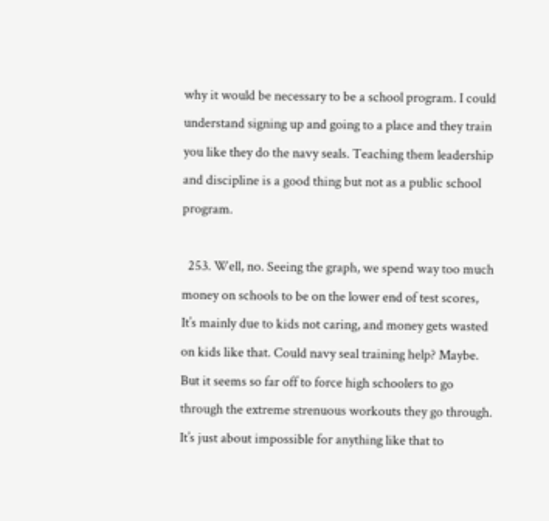why it would be necessary to be a school program. I could understand signing up and going to a place and they train you like they do the navy seals. Teaching them leadership and discipline is a good thing but not as a public school program.

  253. Well, no. Seeing the graph, we spend way too much money on schools to be on the lower end of test scores, It’s mainly due to kids not caring, and money gets wasted on kids like that. Could navy seal training help? Maybe. But it seems so far off to force high schoolers to go through the extreme strenuous workouts they go through. It’s just about impossible for anything like that to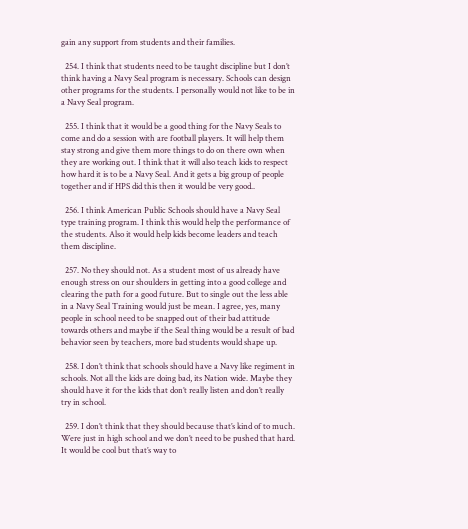gain any support from students and their families.

  254. I think that students need to be taught discipline but I don’t think having a Navy Seal program is necessary. Schools can design other programs for the students. I personally would not like to be in a Navy Seal program.

  255. I think that it would be a good thing for the Navy Seals to come and do a session with are football players. It will help them stay strong and give them more things to do on there own when they are working out. I think that it will also teach kids to respect how hard it is to be a Navy Seal. And it gets a big group of people together and if HPS did this then it would be very good..

  256. I think American Public Schools should have a Navy Seal type training program. I think this would help the performance of the students. Also it would help kids become leaders and teach them discipline.

  257. No they should not. As a student most of us already have enough stress on our shoulders in getting into a good college and clearing the path for a good future. But to single out the less able in a Navy Seal Training would just be mean. I agree, yes, many people in school need to be snapped out of their bad attitude towards others and maybe if the Seal thing would be a result of bad behavior seen by teachers, more bad students would shape up.

  258. I don’t think that schools should have a Navy like regiment in schools. Not all the kids are doing bad, its Nation wide. Maybe they should have it for the kids that don’t really listen and don’t really try in school.

  259. I don’t think that they should because that’s kind of to much. Were just in high school and we don’t need to be pushed that hard. It would be cool but that’s way to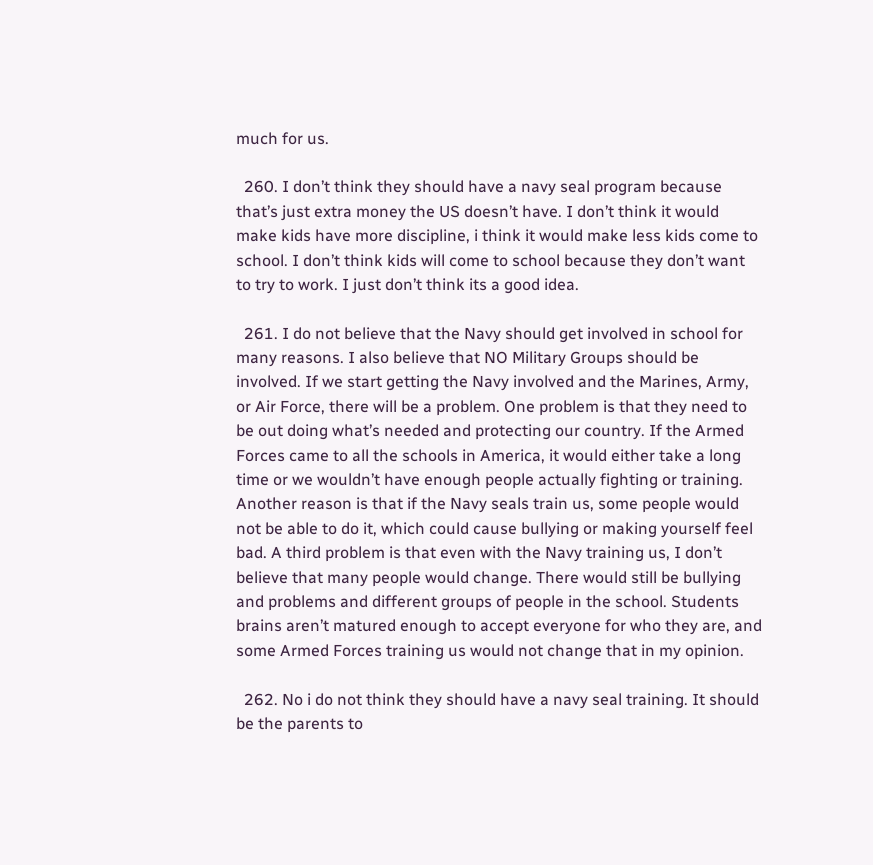much for us.

  260. I don’t think they should have a navy seal program because that’s just extra money the US doesn’t have. I don’t think it would make kids have more discipline, i think it would make less kids come to school. I don’t think kids will come to school because they don’t want to try to work. I just don’t think its a good idea.

  261. I do not believe that the Navy should get involved in school for many reasons. I also believe that NO Military Groups should be involved. If we start getting the Navy involved and the Marines, Army, or Air Force, there will be a problem. One problem is that they need to be out doing what’s needed and protecting our country. If the Armed Forces came to all the schools in America, it would either take a long time or we wouldn’t have enough people actually fighting or training. Another reason is that if the Navy seals train us, some people would not be able to do it, which could cause bullying or making yourself feel bad. A third problem is that even with the Navy training us, I don’t believe that many people would change. There would still be bullying and problems and different groups of people in the school. Students brains aren’t matured enough to accept everyone for who they are, and some Armed Forces training us would not change that in my opinion.

  262. No i do not think they should have a navy seal training. It should be the parents to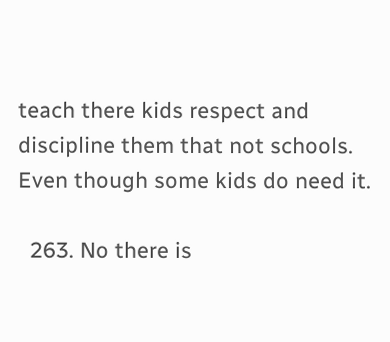teach there kids respect and discipline them that not schools. Even though some kids do need it.

  263. No there is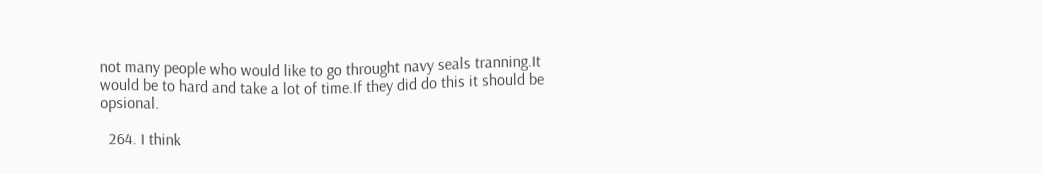not many people who would like to go throught navy seals tranning.It would be to hard and take a lot of time.If they did do this it should be opsional.

  264. I think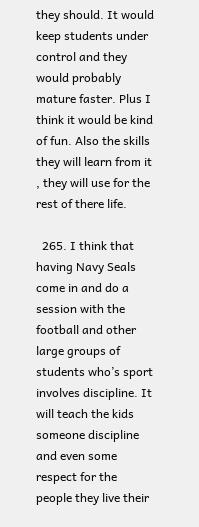they should. It would keep students under control and they would probably mature faster. Plus I think it would be kind of fun. Also the skills they will learn from it , they will use for the rest of there life.

  265. I think that having Navy Seals come in and do a session with the football and other large groups of students who’s sport involves discipline. It will teach the kids someone discipline and even some respect for the people they live their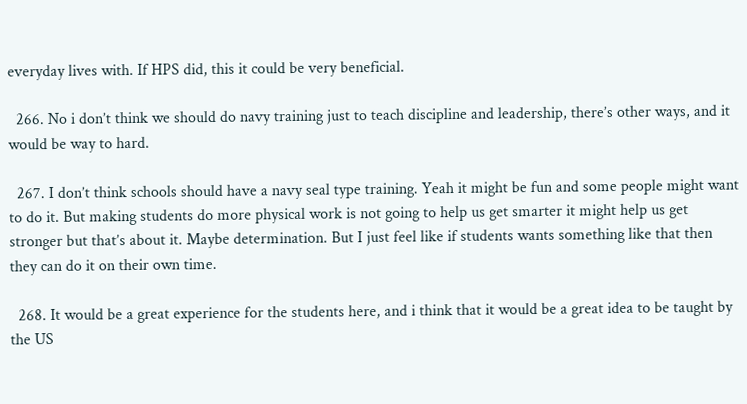everyday lives with. If HPS did, this it could be very beneficial.

  266. No i don’t think we should do navy training just to teach discipline and leadership, there’s other ways, and it would be way to hard.

  267. I don’t think schools should have a navy seal type training. Yeah it might be fun and some people might want to do it. But making students do more physical work is not going to help us get smarter it might help us get stronger but that’s about it. Maybe determination. But I just feel like if students wants something like that then they can do it on their own time.

  268. It would be a great experience for the students here, and i think that it would be a great idea to be taught by the US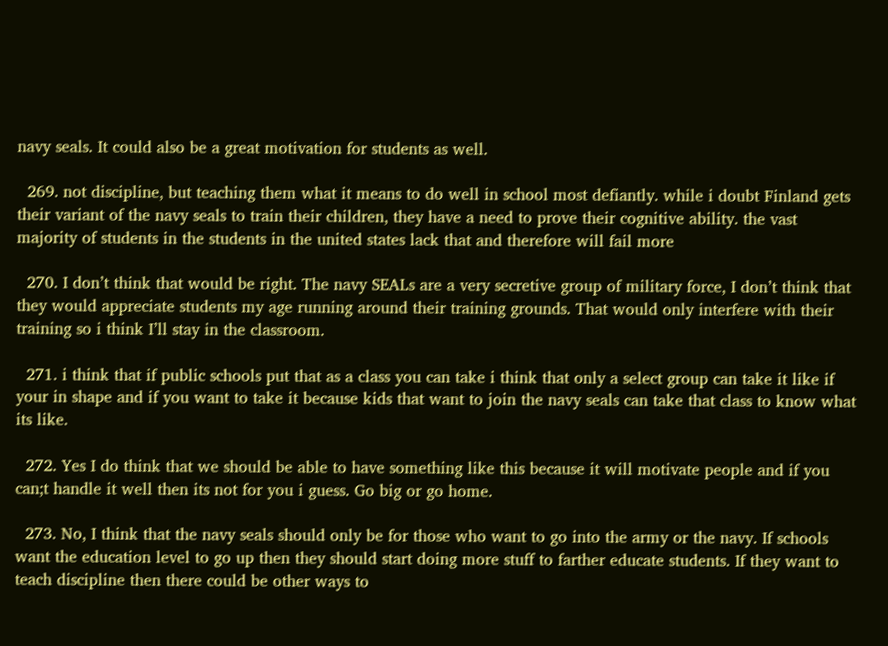navy seals. It could also be a great motivation for students as well.

  269. not discipline, but teaching them what it means to do well in school most defiantly. while i doubt Finland gets their variant of the navy seals to train their children, they have a need to prove their cognitive ability. the vast majority of students in the students in the united states lack that and therefore will fail more

  270. I don’t think that would be right. The navy SEALs are a very secretive group of military force, I don’t think that they would appreciate students my age running around their training grounds. That would only interfere with their training so i think I’ll stay in the classroom.

  271. i think that if public schools put that as a class you can take i think that only a select group can take it like if your in shape and if you want to take it because kids that want to join the navy seals can take that class to know what its like.

  272. Yes I do think that we should be able to have something like this because it will motivate people and if you can;t handle it well then its not for you i guess. Go big or go home.

  273. No, I think that the navy seals should only be for those who want to go into the army or the navy. If schools want the education level to go up then they should start doing more stuff to farther educate students. If they want to teach discipline then there could be other ways to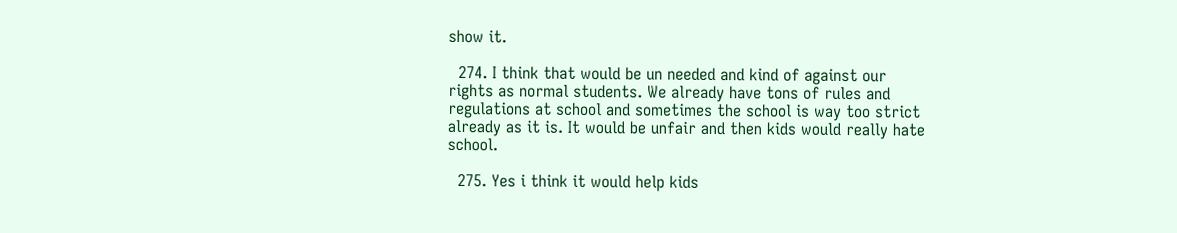show it.

  274. I think that would be un needed and kind of against our rights as normal students. We already have tons of rules and regulations at school and sometimes the school is way too strict already as it is. It would be unfair and then kids would really hate school.

  275. Yes i think it would help kids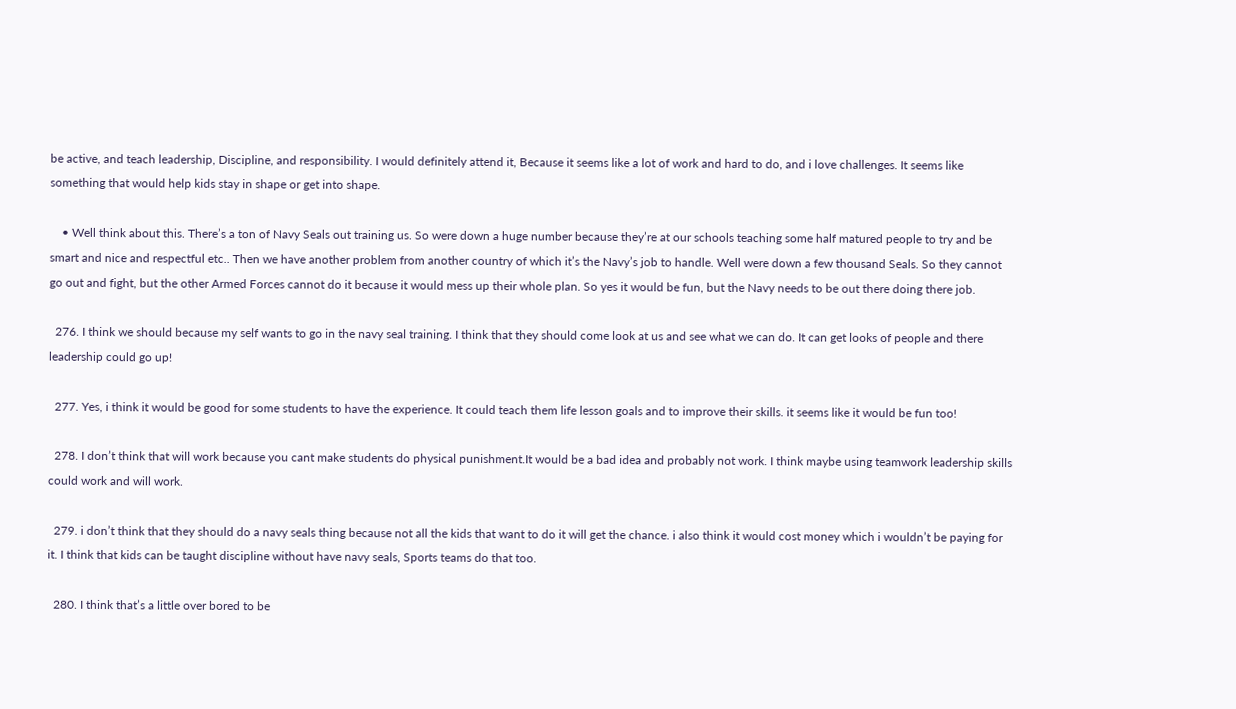be active, and teach leadership, Discipline, and responsibility. I would definitely attend it, Because it seems like a lot of work and hard to do, and i love challenges. It seems like something that would help kids stay in shape or get into shape.

    • Well think about this. There’s a ton of Navy Seals out training us. So were down a huge number because they’re at our schools teaching some half matured people to try and be smart and nice and respectful etc.. Then we have another problem from another country of which it’s the Navy’s job to handle. Well were down a few thousand Seals. So they cannot go out and fight, but the other Armed Forces cannot do it because it would mess up their whole plan. So yes it would be fun, but the Navy needs to be out there doing there job.

  276. I think we should because my self wants to go in the navy seal training. I think that they should come look at us and see what we can do. It can get looks of people and there leadership could go up!

  277. Yes, i think it would be good for some students to have the experience. It could teach them life lesson goals and to improve their skills. it seems like it would be fun too!

  278. I don’t think that will work because you cant make students do physical punishment.It would be a bad idea and probably not work. I think maybe using teamwork leadership skills could work and will work.

  279. i don’t think that they should do a navy seals thing because not all the kids that want to do it will get the chance. i also think it would cost money which i wouldn’t be paying for it. I think that kids can be taught discipline without have navy seals, Sports teams do that too.

  280. I think that’s a little over bored to be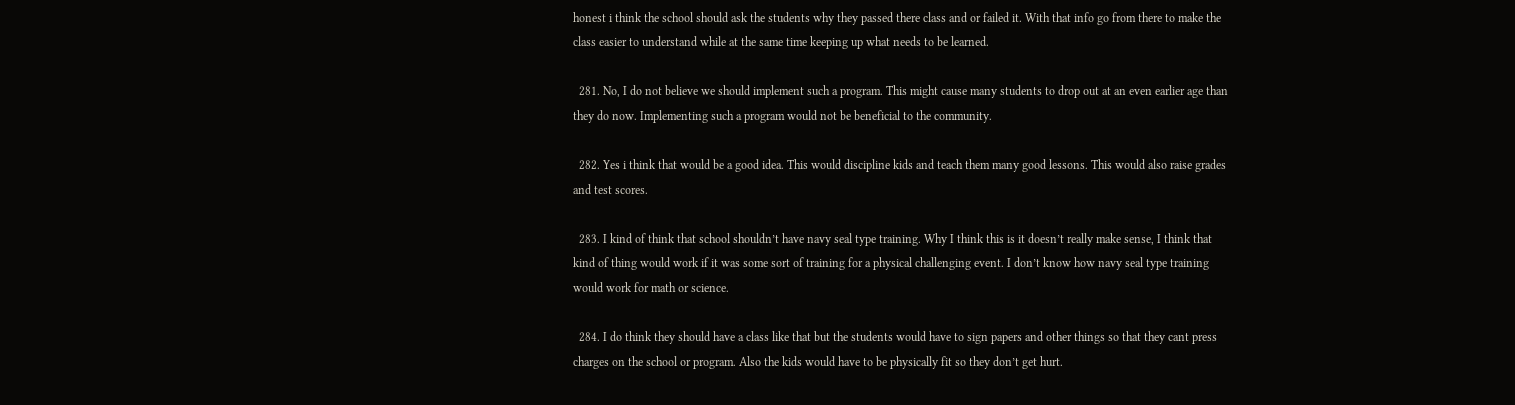honest i think the school should ask the students why they passed there class and or failed it. With that info go from there to make the class easier to understand while at the same time keeping up what needs to be learned.

  281. No, I do not believe we should implement such a program. This might cause many students to drop out at an even earlier age than they do now. Implementing such a program would not be beneficial to the community.

  282. Yes i think that would be a good idea. This would discipline kids and teach them many good lessons. This would also raise grades and test scores.

  283. I kind of think that school shouldn’t have navy seal type training. Why I think this is it doesn’t really make sense, I think that kind of thing would work if it was some sort of training for a physical challenging event. I don’t know how navy seal type training would work for math or science.

  284. I do think they should have a class like that but the students would have to sign papers and other things so that they cant press charges on the school or program. Also the kids would have to be physically fit so they don’t get hurt.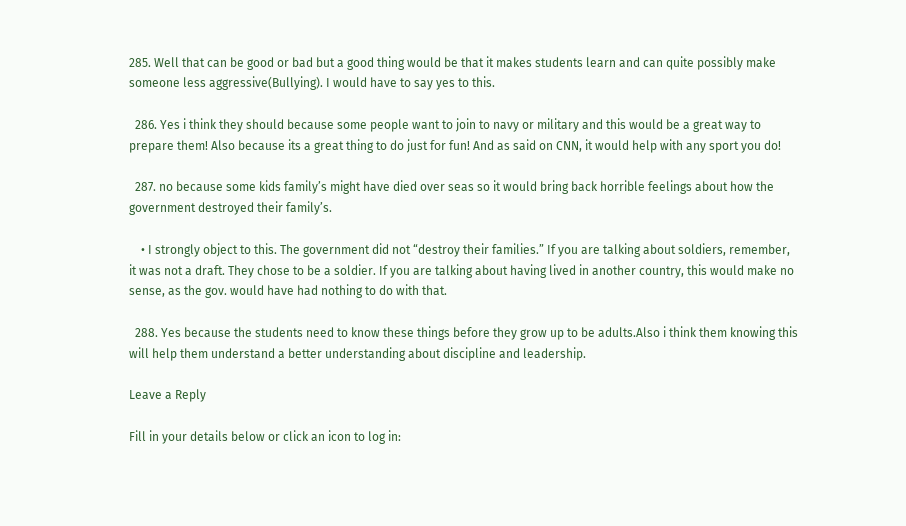285. Well that can be good or bad but a good thing would be that it makes students learn and can quite possibly make someone less aggressive(Bullying). I would have to say yes to this.

  286. Yes i think they should because some people want to join to navy or military and this would be a great way to prepare them! Also because its a great thing to do just for fun! And as said on CNN, it would help with any sport you do!

  287. no because some kids family’s might have died over seas so it would bring back horrible feelings about how the government destroyed their family’s.

    • I strongly object to this. The government did not “destroy their families.” If you are talking about soldiers, remember, it was not a draft. They chose to be a soldier. If you are talking about having lived in another country, this would make no sense, as the gov. would have had nothing to do with that.

  288. Yes because the students need to know these things before they grow up to be adults.Also i think them knowing this will help them understand a better understanding about discipline and leadership.

Leave a Reply

Fill in your details below or click an icon to log in: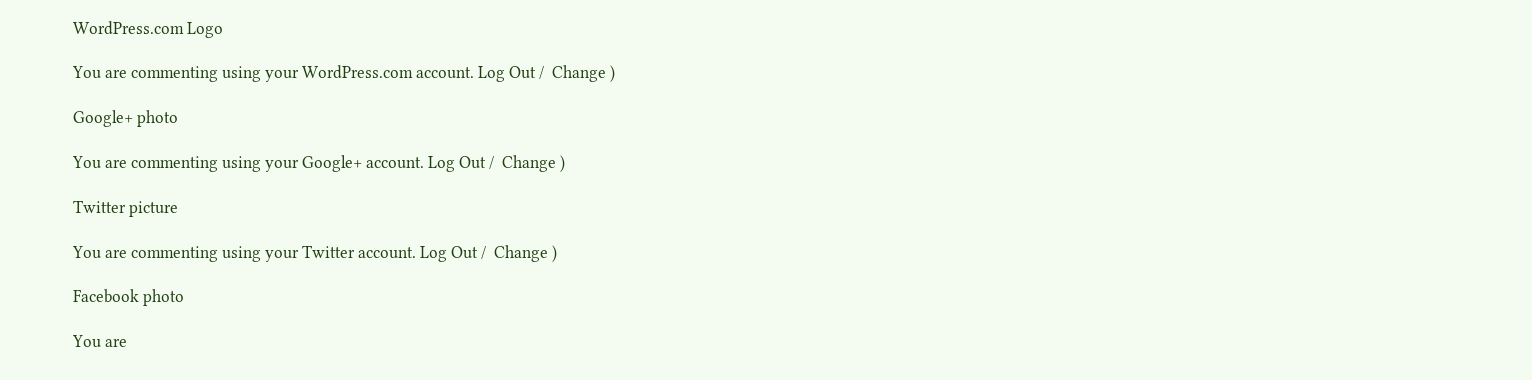WordPress.com Logo

You are commenting using your WordPress.com account. Log Out /  Change )

Google+ photo

You are commenting using your Google+ account. Log Out /  Change )

Twitter picture

You are commenting using your Twitter account. Log Out /  Change )

Facebook photo

You are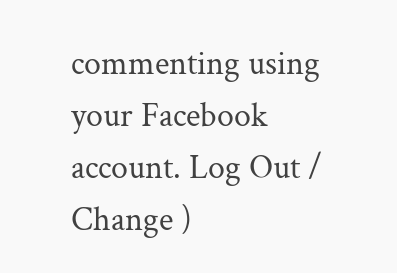commenting using your Facebook account. Log Out /  Change )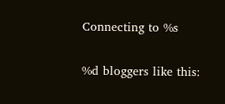Connecting to %s

%d bloggers like this: